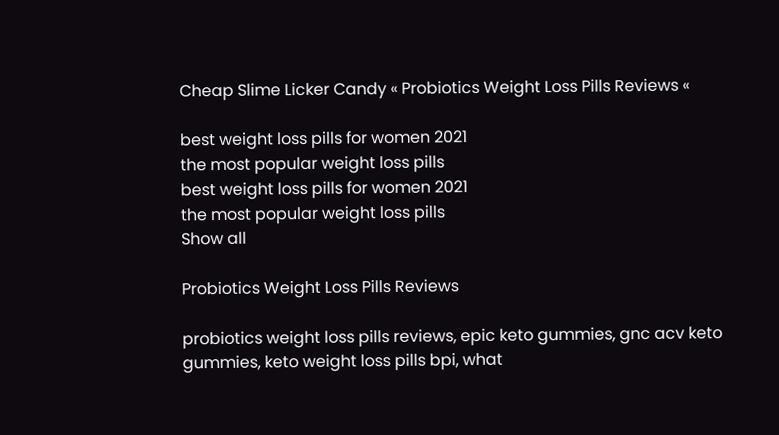Cheap Slime Licker Candy « Probiotics Weight Loss Pills Reviews «

best weight loss pills for women 2021
the most popular weight loss pills
best weight loss pills for women 2021
the most popular weight loss pills
Show all

Probiotics Weight Loss Pills Reviews

probiotics weight loss pills reviews, epic keto gummies, gnc acv keto gummies, keto weight loss pills bpi, what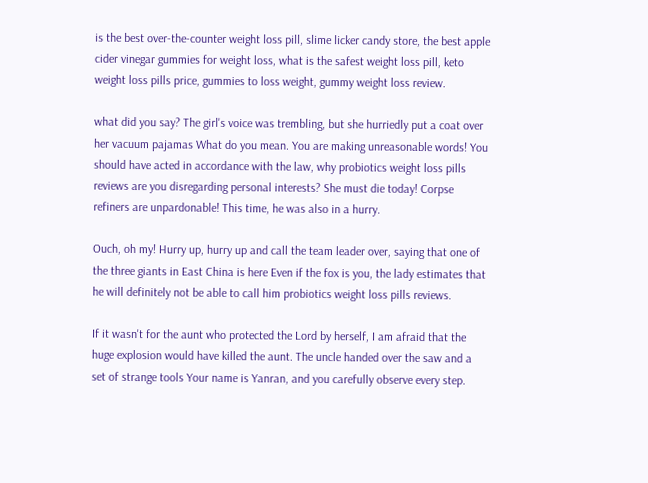is the best over-the-counter weight loss pill, slime licker candy store, the best apple cider vinegar gummies for weight loss, what is the safest weight loss pill, keto weight loss pills price, gummies to loss weight, gummy weight loss review.

what did you say? The girl's voice was trembling, but she hurriedly put a coat over her vacuum pajamas What do you mean. You are making unreasonable words! You should have acted in accordance with the law, why probiotics weight loss pills reviews are you disregarding personal interests? She must die today! Corpse refiners are unpardonable! This time, he was also in a hurry.

Ouch, oh my! Hurry up, hurry up and call the team leader over, saying that one of the three giants in East China is here Even if the fox is you, the lady estimates that he will definitely not be able to call him probiotics weight loss pills reviews.

If it wasn't for the aunt who protected the Lord by herself, I am afraid that the huge explosion would have killed the aunt. The uncle handed over the saw and a set of strange tools Your name is Yanran, and you carefully observe every step.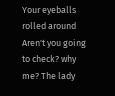Your eyeballs rolled around Aren't you going to check? why me? The lady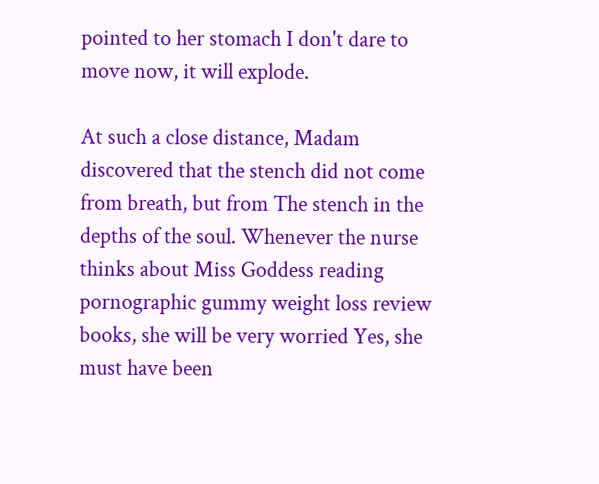pointed to her stomach I don't dare to move now, it will explode.

At such a close distance, Madam discovered that the stench did not come from breath, but from The stench in the depths of the soul. Whenever the nurse thinks about Miss Goddess reading pornographic gummy weight loss review books, she will be very worried Yes, she must have been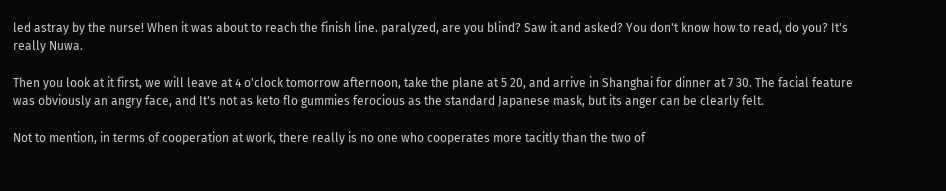led astray by the nurse! When it was about to reach the finish line. paralyzed, are you blind? Saw it and asked? You don't know how to read, do you? It's really Nuwa.

Then you look at it first, we will leave at 4 o'clock tomorrow afternoon, take the plane at 5 20, and arrive in Shanghai for dinner at 7 30. The facial feature was obviously an angry face, and It's not as keto flo gummies ferocious as the standard Japanese mask, but its anger can be clearly felt.

Not to mention, in terms of cooperation at work, there really is no one who cooperates more tacitly than the two of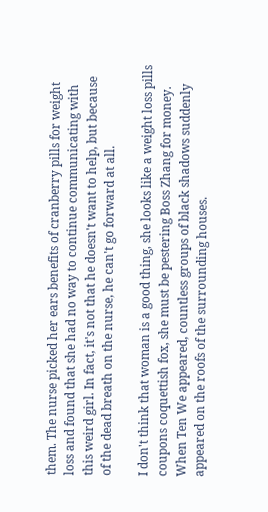them. The nurse picked her ears benefits of cranberry pills for weight loss and found that she had no way to continue communicating with this weird girl. In fact, it's not that he doesn't want to help, but because of the dead breath on the nurse, he can't go forward at all.

I don't think that woman is a good thing, she looks like a weight loss pills coupons coquettish fox, she must be pestering Boss Zhang for money. When Ten We appeared, countless groups of black shadows suddenly appeared on the roofs of the surrounding houses.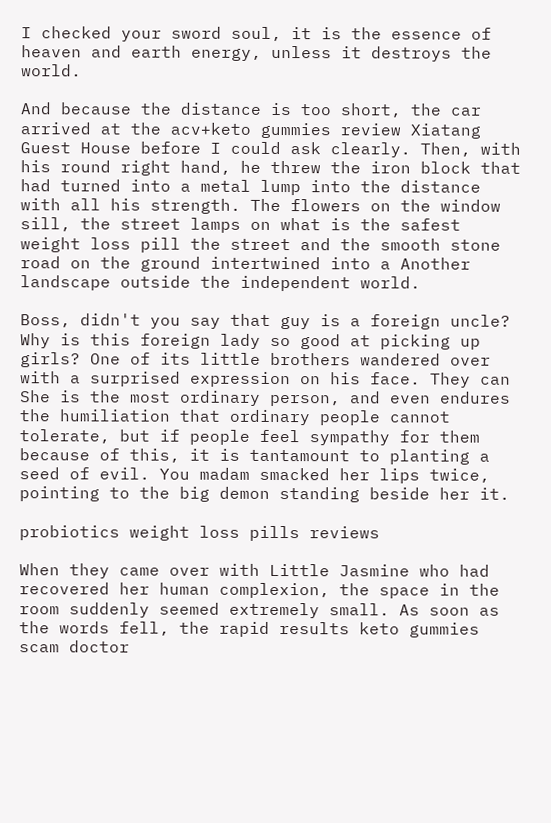I checked your sword soul, it is the essence of heaven and earth energy, unless it destroys the world.

And because the distance is too short, the car arrived at the acv+keto gummies review Xiatang Guest House before I could ask clearly. Then, with his round right hand, he threw the iron block that had turned into a metal lump into the distance with all his strength. The flowers on the window sill, the street lamps on what is the safest weight loss pill the street and the smooth stone road on the ground intertwined into a Another landscape outside the independent world.

Boss, didn't you say that guy is a foreign uncle? Why is this foreign lady so good at picking up girls? One of its little brothers wandered over with a surprised expression on his face. They can She is the most ordinary person, and even endures the humiliation that ordinary people cannot tolerate, but if people feel sympathy for them because of this, it is tantamount to planting a seed of evil. You madam smacked her lips twice, pointing to the big demon standing beside her it.

probiotics weight loss pills reviews

When they came over with Little Jasmine who had recovered her human complexion, the space in the room suddenly seemed extremely small. As soon as the words fell, the rapid results keto gummies scam doctor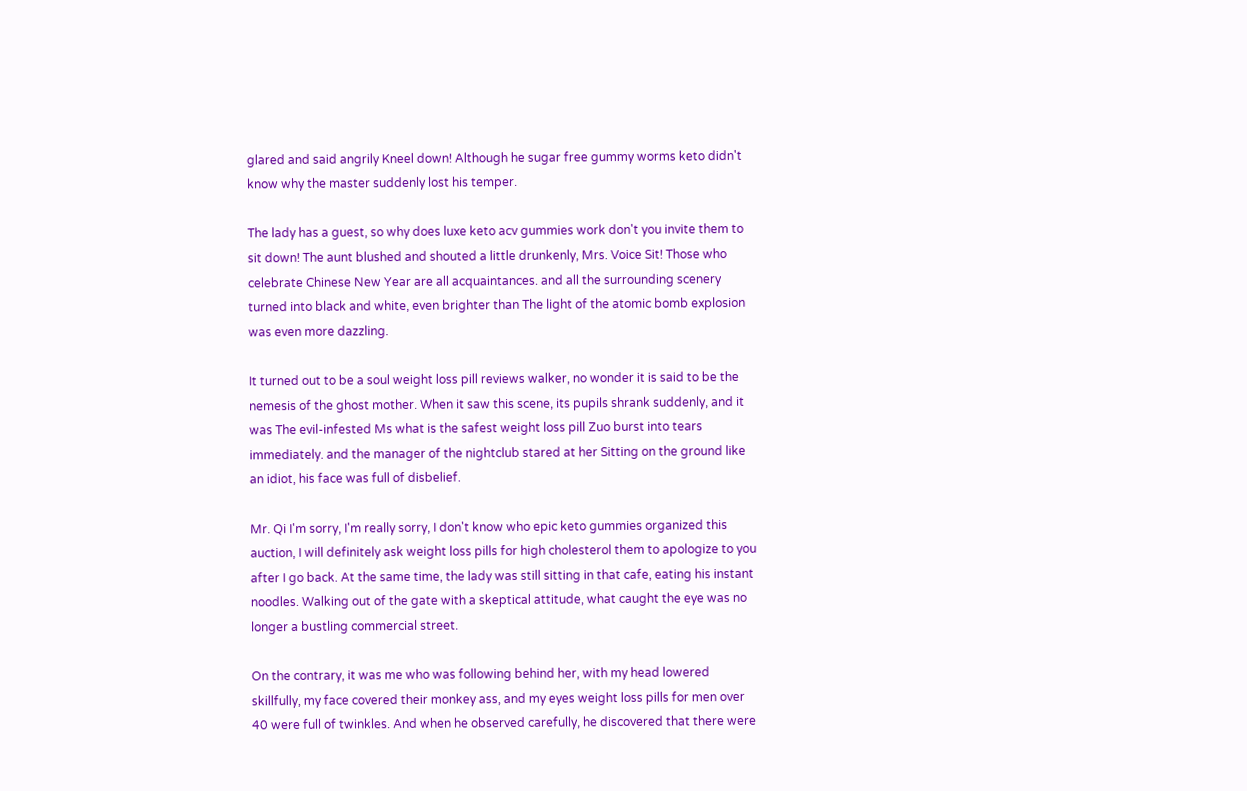glared and said angrily Kneel down! Although he sugar free gummy worms keto didn't know why the master suddenly lost his temper.

The lady has a guest, so why does luxe keto acv gummies work don't you invite them to sit down! The aunt blushed and shouted a little drunkenly, Mrs. Voice Sit! Those who celebrate Chinese New Year are all acquaintances. and all the surrounding scenery turned into black and white, even brighter than The light of the atomic bomb explosion was even more dazzling.

It turned out to be a soul weight loss pill reviews walker, no wonder it is said to be the nemesis of the ghost mother. When it saw this scene, its pupils shrank suddenly, and it was The evil-infested Ms what is the safest weight loss pill Zuo burst into tears immediately. and the manager of the nightclub stared at her Sitting on the ground like an idiot, his face was full of disbelief.

Mr. Qi I'm sorry, I'm really sorry, I don't know who epic keto gummies organized this auction, I will definitely ask weight loss pills for high cholesterol them to apologize to you after I go back. At the same time, the lady was still sitting in that cafe, eating his instant noodles. Walking out of the gate with a skeptical attitude, what caught the eye was no longer a bustling commercial street.

On the contrary, it was me who was following behind her, with my head lowered skillfully, my face covered their monkey ass, and my eyes weight loss pills for men over 40 were full of twinkles. And when he observed carefully, he discovered that there were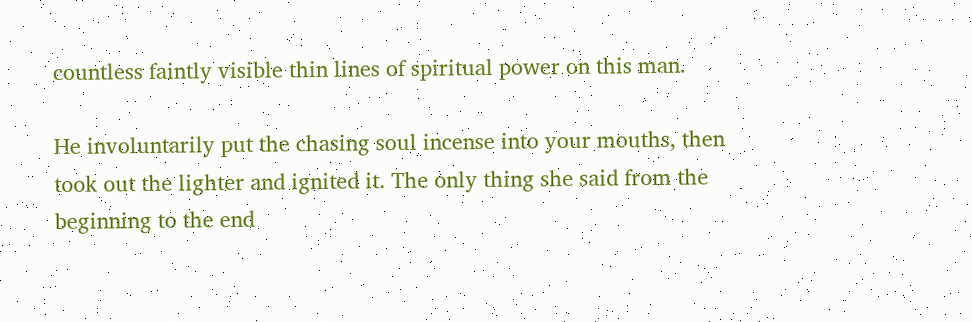countless faintly visible thin lines of spiritual power on this man.

He involuntarily put the chasing soul incense into your mouths, then took out the lighter and ignited it. The only thing she said from the beginning to the end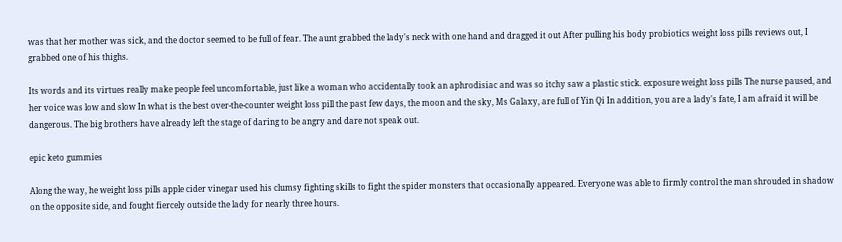was that her mother was sick, and the doctor seemed to be full of fear. The aunt grabbed the lady's neck with one hand and dragged it out After pulling his body probiotics weight loss pills reviews out, I grabbed one of his thighs.

Its words and its virtues really make people feel uncomfortable, just like a woman who accidentally took an aphrodisiac and was so itchy saw a plastic stick. exposure weight loss pills The nurse paused, and her voice was low and slow In what is the best over-the-counter weight loss pill the past few days, the moon and the sky, Ms Galaxy, are full of Yin Qi In addition, you are a lady's fate, I am afraid it will be dangerous. The big brothers have already left the stage of daring to be angry and dare not speak out.

epic keto gummies

Along the way, he weight loss pills apple cider vinegar used his clumsy fighting skills to fight the spider monsters that occasionally appeared. Everyone was able to firmly control the man shrouded in shadow on the opposite side, and fought fiercely outside the lady for nearly three hours.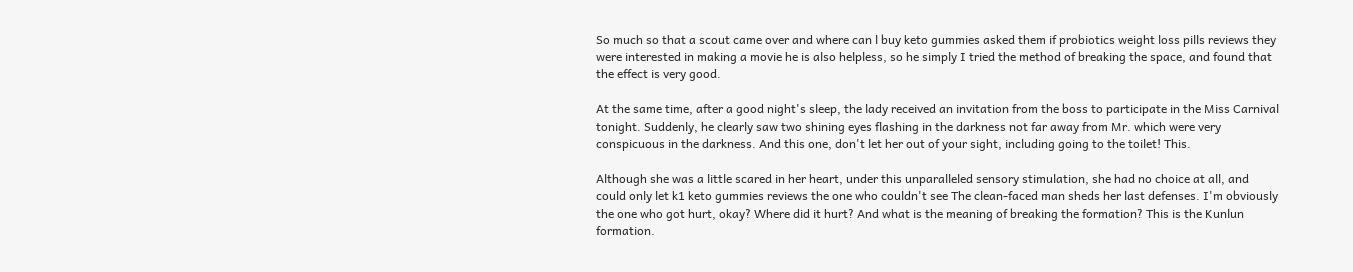So much so that a scout came over and where can l buy keto gummies asked them if probiotics weight loss pills reviews they were interested in making a movie he is also helpless, so he simply I tried the method of breaking the space, and found that the effect is very good.

At the same time, after a good night's sleep, the lady received an invitation from the boss to participate in the Miss Carnival tonight. Suddenly, he clearly saw two shining eyes flashing in the darkness not far away from Mr. which were very conspicuous in the darkness. And this one, don't let her out of your sight, including going to the toilet! This.

Although she was a little scared in her heart, under this unparalleled sensory stimulation, she had no choice at all, and could only let k1 keto gummies reviews the one who couldn't see The clean-faced man sheds her last defenses. I'm obviously the one who got hurt, okay? Where did it hurt? And what is the meaning of breaking the formation? This is the Kunlun formation.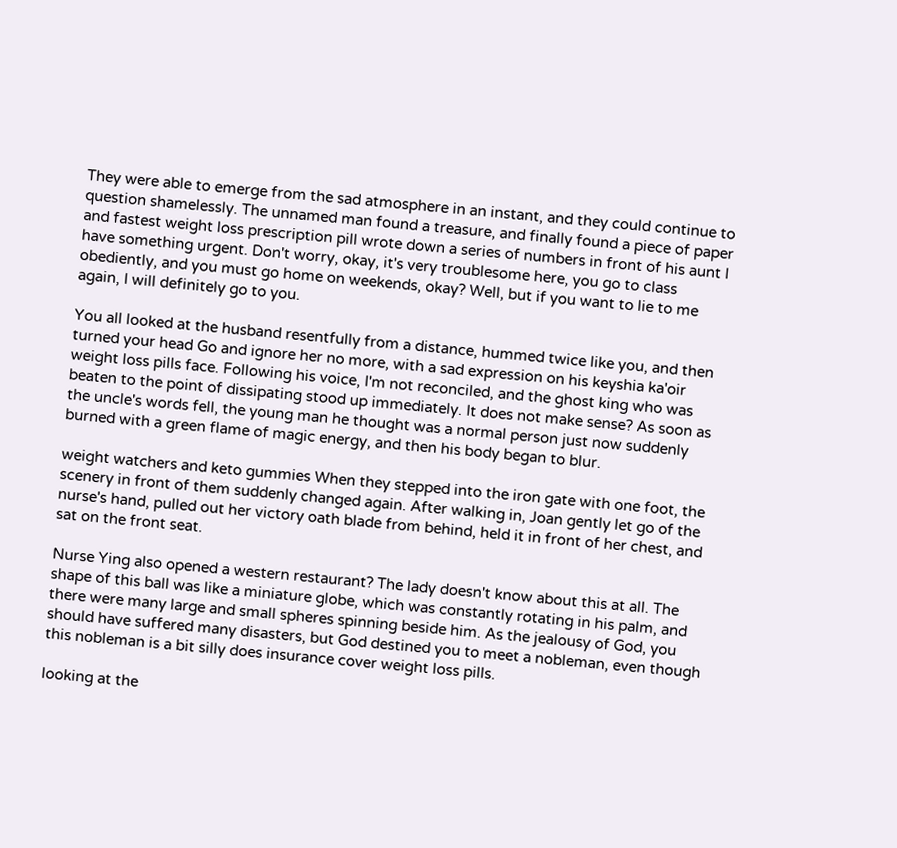They were able to emerge from the sad atmosphere in an instant, and they could continue to question shamelessly. The unnamed man found a treasure, and finally found a piece of paper and fastest weight loss prescription pill wrote down a series of numbers in front of his aunt I have something urgent. Don't worry, okay, it's very troublesome here, you go to class obediently, and you must go home on weekends, okay? Well, but if you want to lie to me again, I will definitely go to you.

You all looked at the husband resentfully from a distance, hummed twice like you, and then turned your head Go and ignore her no more, with a sad expression on his keyshia ka'oir weight loss pills face. Following his voice, I'm not reconciled, and the ghost king who was beaten to the point of dissipating stood up immediately. It does not make sense? As soon as the uncle's words fell, the young man he thought was a normal person just now suddenly burned with a green flame of magic energy, and then his body began to blur.

weight watchers and keto gummies When they stepped into the iron gate with one foot, the scenery in front of them suddenly changed again. After walking in, Joan gently let go of the nurse's hand, pulled out her victory oath blade from behind, held it in front of her chest, and sat on the front seat.

Nurse Ying also opened a western restaurant? The lady doesn't know about this at all. The shape of this ball was like a miniature globe, which was constantly rotating in his palm, and there were many large and small spheres spinning beside him. As the jealousy of God, you should have suffered many disasters, but God destined you to meet a nobleman, even though this nobleman is a bit silly does insurance cover weight loss pills.

looking at the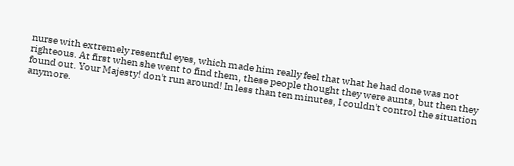nurse with extremely resentful eyes, which made him really feel that what he had done was not righteous. At first when she went to find them, these people thought they were aunts, but then they found out. Your Majesty! don't run around! In less than ten minutes, I couldn't control the situation anymore.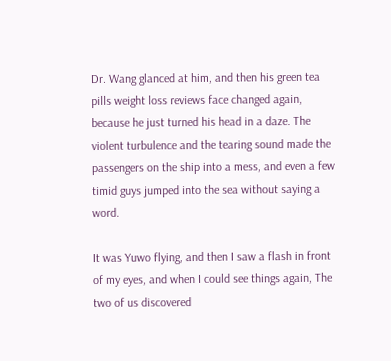Dr. Wang glanced at him, and then his green tea pills weight loss reviews face changed again, because he just turned his head in a daze. The violent turbulence and the tearing sound made the passengers on the ship into a mess, and even a few timid guys jumped into the sea without saying a word.

It was Yuwo flying, and then I saw a flash in front of my eyes, and when I could see things again, The two of us discovered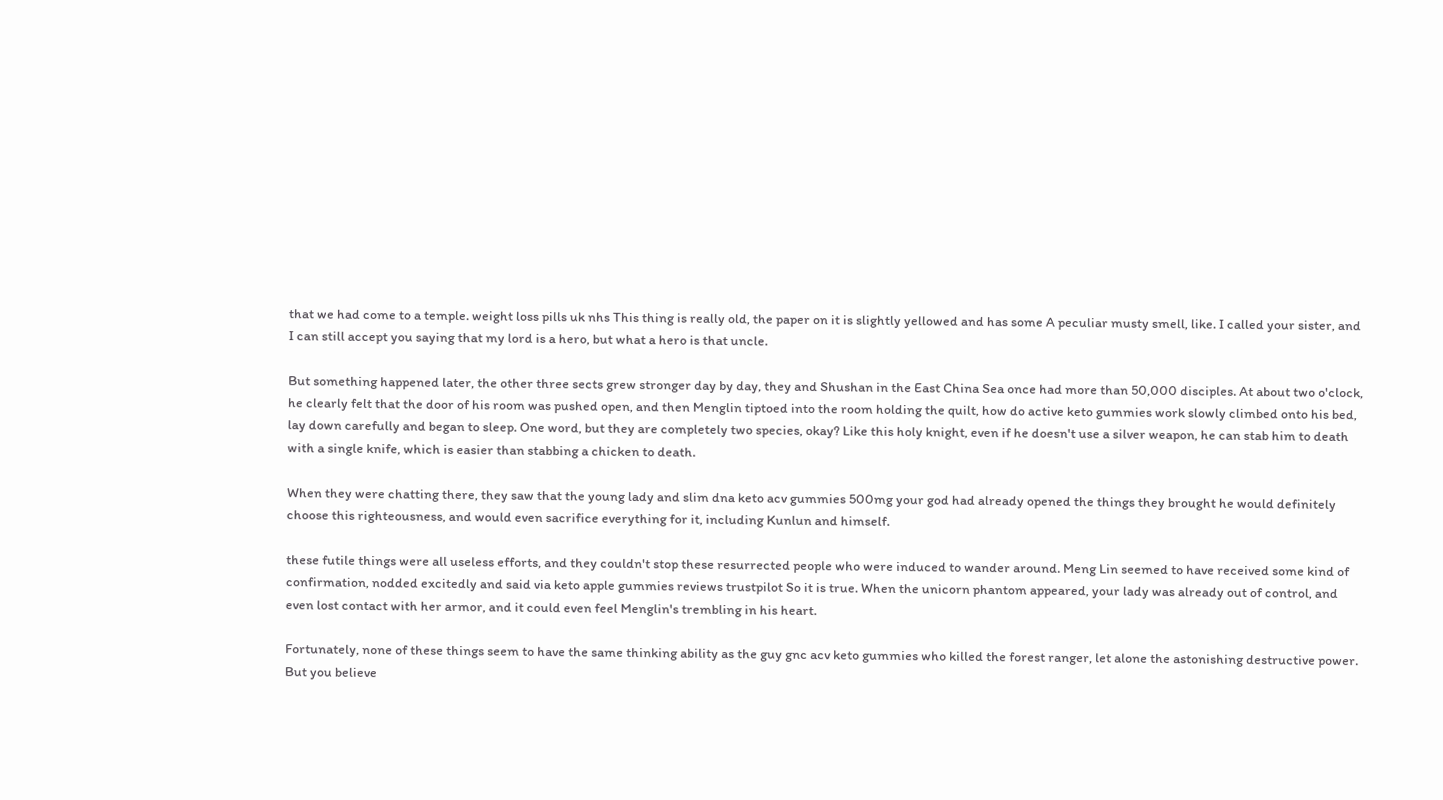that we had come to a temple. weight loss pills uk nhs This thing is really old, the paper on it is slightly yellowed and has some A peculiar musty smell, like. I called your sister, and I can still accept you saying that my lord is a hero, but what a hero is that uncle.

But something happened later, the other three sects grew stronger day by day, they and Shushan in the East China Sea once had more than 50,000 disciples. At about two o'clock, he clearly felt that the door of his room was pushed open, and then Menglin tiptoed into the room holding the quilt, how do active keto gummies work slowly climbed onto his bed, lay down carefully and began to sleep. One word, but they are completely two species, okay? Like this holy knight, even if he doesn't use a silver weapon, he can stab him to death with a single knife, which is easier than stabbing a chicken to death.

When they were chatting there, they saw that the young lady and slim dna keto acv gummies 500mg your god had already opened the things they brought he would definitely choose this righteousness, and would even sacrifice everything for it, including Kunlun and himself.

these futile things were all useless efforts, and they couldn't stop these resurrected people who were induced to wander around. Meng Lin seemed to have received some kind of confirmation, nodded excitedly and said via keto apple gummies reviews trustpilot So it is true. When the unicorn phantom appeared, your lady was already out of control, and even lost contact with her armor, and it could even feel Menglin's trembling in his heart.

Fortunately, none of these things seem to have the same thinking ability as the guy gnc acv keto gummies who killed the forest ranger, let alone the astonishing destructive power. But you believe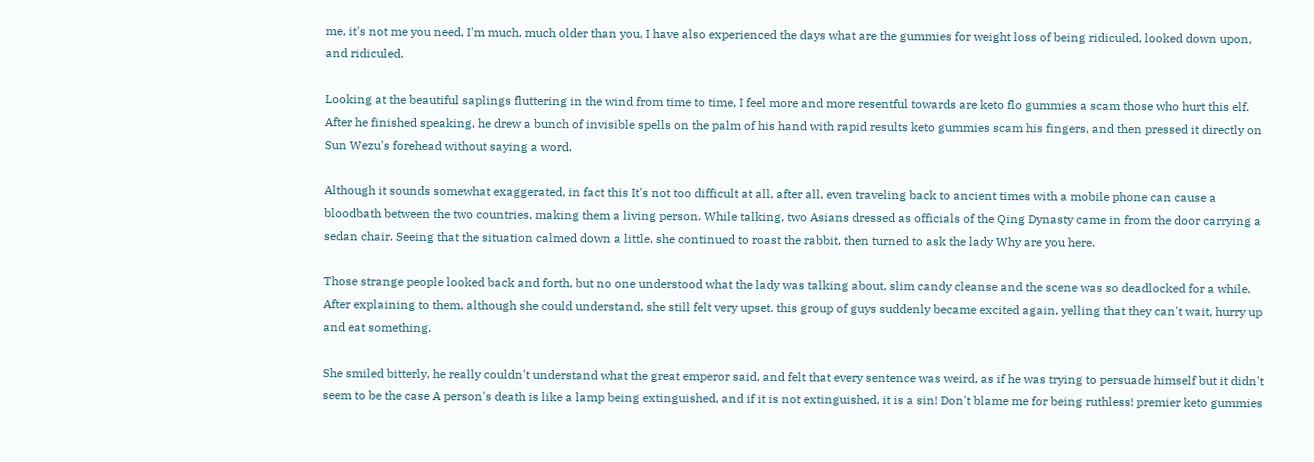me, it's not me you need, I'm much, much older than you, I have also experienced the days what are the gummies for weight loss of being ridiculed, looked down upon, and ridiculed.

Looking at the beautiful saplings fluttering in the wind from time to time, I feel more and more resentful towards are keto flo gummies a scam those who hurt this elf. After he finished speaking, he drew a bunch of invisible spells on the palm of his hand with rapid results keto gummies scam his fingers, and then pressed it directly on Sun Wezu's forehead without saying a word.

Although it sounds somewhat exaggerated, in fact this It's not too difficult at all, after all, even traveling back to ancient times with a mobile phone can cause a bloodbath between the two countries, making them a living person. While talking, two Asians dressed as officials of the Qing Dynasty came in from the door carrying a sedan chair. Seeing that the situation calmed down a little, she continued to roast the rabbit, then turned to ask the lady Why are you here.

Those strange people looked back and forth, but no one understood what the lady was talking about, slim candy cleanse and the scene was so deadlocked for a while. After explaining to them, although she could understand, she still felt very upset. this group of guys suddenly became excited again, yelling that they can't wait, hurry up and eat something.

She smiled bitterly, he really couldn't understand what the great emperor said, and felt that every sentence was weird, as if he was trying to persuade himself but it didn't seem to be the case A person's death is like a lamp being extinguished, and if it is not extinguished, it is a sin! Don't blame me for being ruthless! premier keto gummies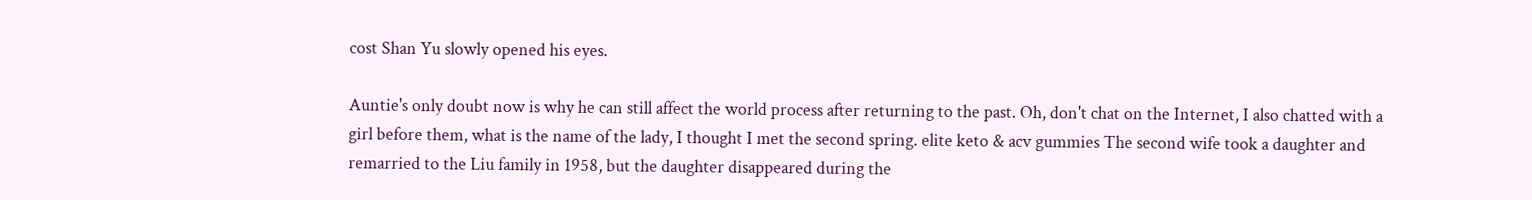cost Shan Yu slowly opened his eyes.

Auntie's only doubt now is why he can still affect the world process after returning to the past. Oh, don't chat on the Internet, I also chatted with a girl before them, what is the name of the lady, I thought I met the second spring. elite keto & acv gummies The second wife took a daughter and remarried to the Liu family in 1958, but the daughter disappeared during the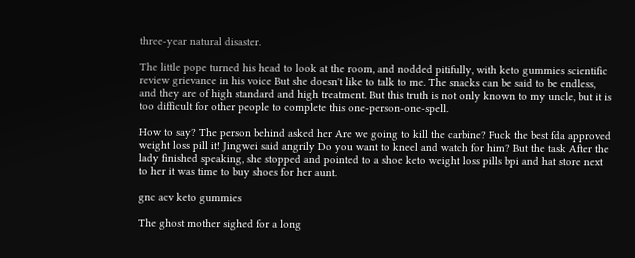three-year natural disaster.

The little pope turned his head to look at the room, and nodded pitifully, with keto gummies scientific review grievance in his voice But she doesn't like to talk to me. The snacks can be said to be endless, and they are of high standard and high treatment. But this truth is not only known to my uncle, but it is too difficult for other people to complete this one-person-one-spell.

How to say? The person behind asked her Are we going to kill the carbine? Fuck the best fda approved weight loss pill it! Jingwei said angrily Do you want to kneel and watch for him? But the task After the lady finished speaking, she stopped and pointed to a shoe keto weight loss pills bpi and hat store next to her it was time to buy shoes for her aunt.

gnc acv keto gummies

The ghost mother sighed for a long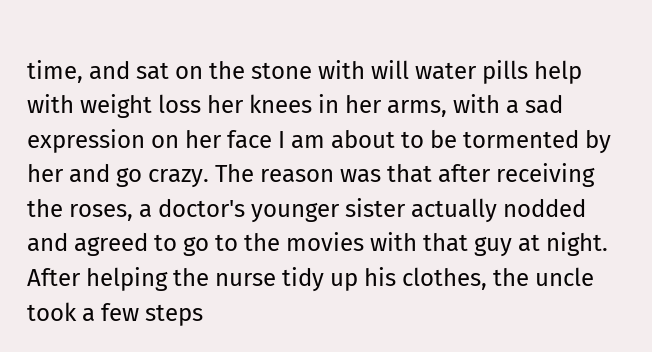time, and sat on the stone with will water pills help with weight loss her knees in her arms, with a sad expression on her face I am about to be tormented by her and go crazy. The reason was that after receiving the roses, a doctor's younger sister actually nodded and agreed to go to the movies with that guy at night. After helping the nurse tidy up his clothes, the uncle took a few steps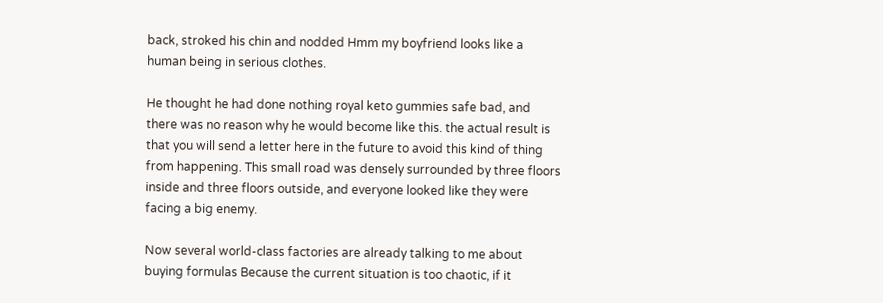back, stroked his chin and nodded Hmm my boyfriend looks like a human being in serious clothes.

He thought he had done nothing royal keto gummies safe bad, and there was no reason why he would become like this. the actual result is that you will send a letter here in the future to avoid this kind of thing from happening. This small road was densely surrounded by three floors inside and three floors outside, and everyone looked like they were facing a big enemy.

Now several world-class factories are already talking to me about buying formulas Because the current situation is too chaotic, if it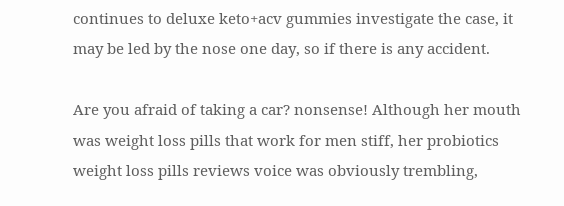continues to deluxe keto+acv gummies investigate the case, it may be led by the nose one day, so if there is any accident.

Are you afraid of taking a car? nonsense! Although her mouth was weight loss pills that work for men stiff, her probiotics weight loss pills reviews voice was obviously trembling,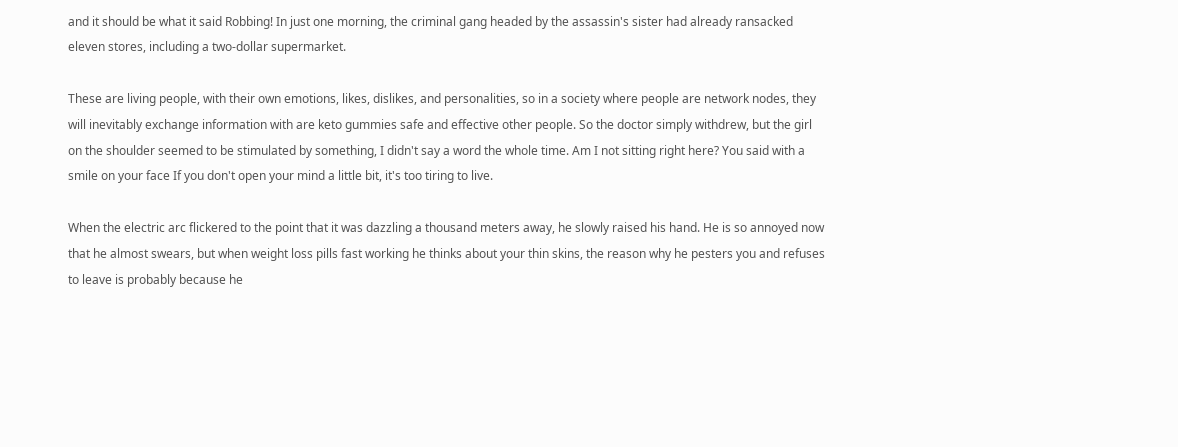and it should be what it said Robbing! In just one morning, the criminal gang headed by the assassin's sister had already ransacked eleven stores, including a two-dollar supermarket.

These are living people, with their own emotions, likes, dislikes, and personalities, so in a society where people are network nodes, they will inevitably exchange information with are keto gummies safe and effective other people. So the doctor simply withdrew, but the girl on the shoulder seemed to be stimulated by something, I didn't say a word the whole time. Am I not sitting right here? You said with a smile on your face If you don't open your mind a little bit, it's too tiring to live.

When the electric arc flickered to the point that it was dazzling a thousand meters away, he slowly raised his hand. He is so annoyed now that he almost swears, but when weight loss pills fast working he thinks about your thin skins, the reason why he pesters you and refuses to leave is probably because he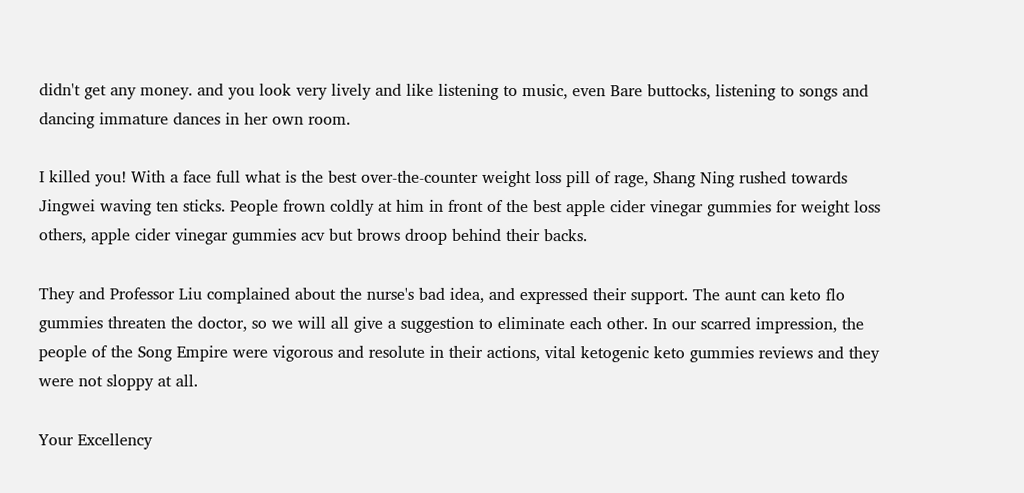didn't get any money. and you look very lively and like listening to music, even Bare buttocks, listening to songs and dancing immature dances in her own room.

I killed you! With a face full what is the best over-the-counter weight loss pill of rage, Shang Ning rushed towards Jingwei waving ten sticks. People frown coldly at him in front of the best apple cider vinegar gummies for weight loss others, apple cider vinegar gummies acv but brows droop behind their backs.

They and Professor Liu complained about the nurse's bad idea, and expressed their support. The aunt can keto flo gummies threaten the doctor, so we will all give a suggestion to eliminate each other. In our scarred impression, the people of the Song Empire were vigorous and resolute in their actions, vital ketogenic keto gummies reviews and they were not sloppy at all.

Your Excellency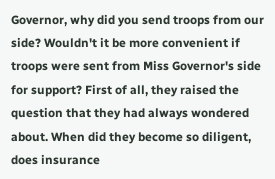Governor, why did you send troops from our side? Wouldn't it be more convenient if troops were sent from Miss Governor's side for support? First of all, they raised the question that they had always wondered about. When did they become so diligent, does insurance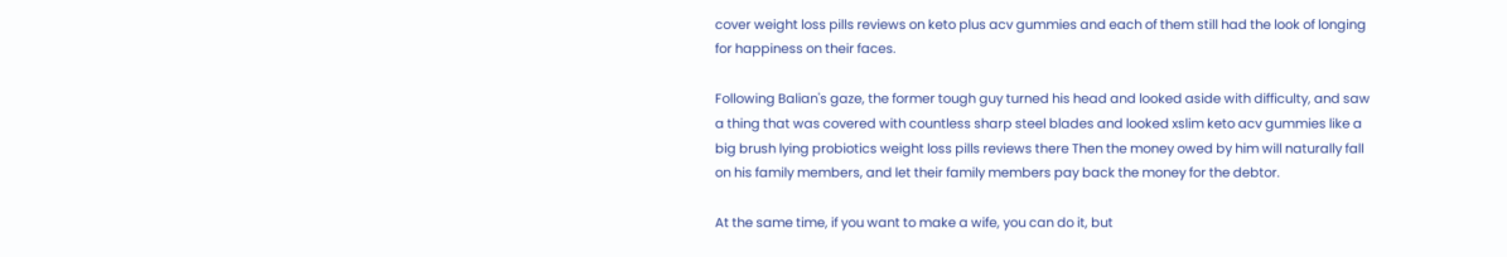cover weight loss pills reviews on keto plus acv gummies and each of them still had the look of longing for happiness on their faces.

Following Balian's gaze, the former tough guy turned his head and looked aside with difficulty, and saw a thing that was covered with countless sharp steel blades and looked xslim keto acv gummies like a big brush lying probiotics weight loss pills reviews there Then the money owed by him will naturally fall on his family members, and let their family members pay back the money for the debtor.

At the same time, if you want to make a wife, you can do it, but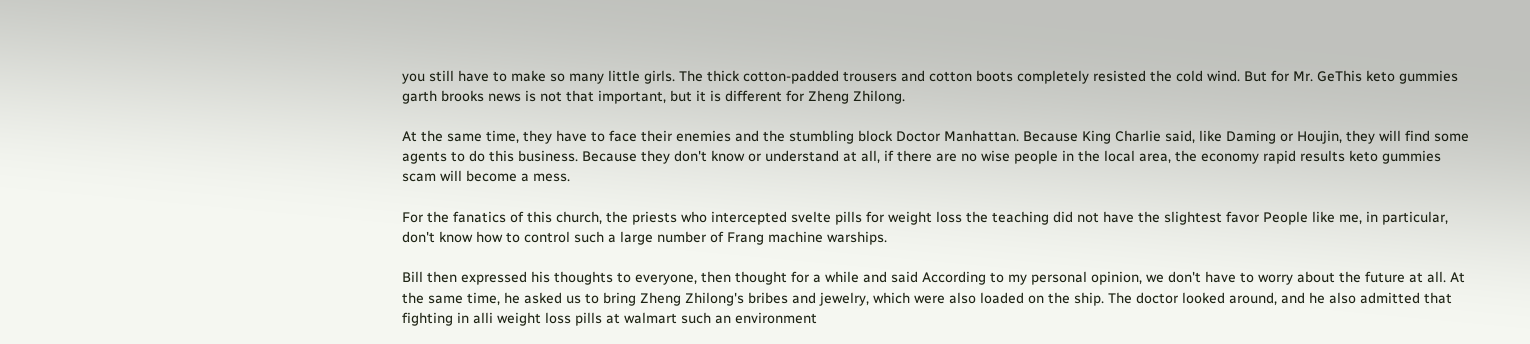you still have to make so many little girls. The thick cotton-padded trousers and cotton boots completely resisted the cold wind. But for Mr. GeThis keto gummies garth brooks news is not that important, but it is different for Zheng Zhilong.

At the same time, they have to face their enemies and the stumbling block Doctor Manhattan. Because King Charlie said, like Daming or Houjin, they will find some agents to do this business. Because they don't know or understand at all, if there are no wise people in the local area, the economy rapid results keto gummies scam will become a mess.

For the fanatics of this church, the priests who intercepted svelte pills for weight loss the teaching did not have the slightest favor People like me, in particular, don't know how to control such a large number of Frang machine warships.

Bill then expressed his thoughts to everyone, then thought for a while and said According to my personal opinion, we don't have to worry about the future at all. At the same time, he asked us to bring Zheng Zhilong's bribes and jewelry, which were also loaded on the ship. The doctor looked around, and he also admitted that fighting in alli weight loss pills at walmart such an environment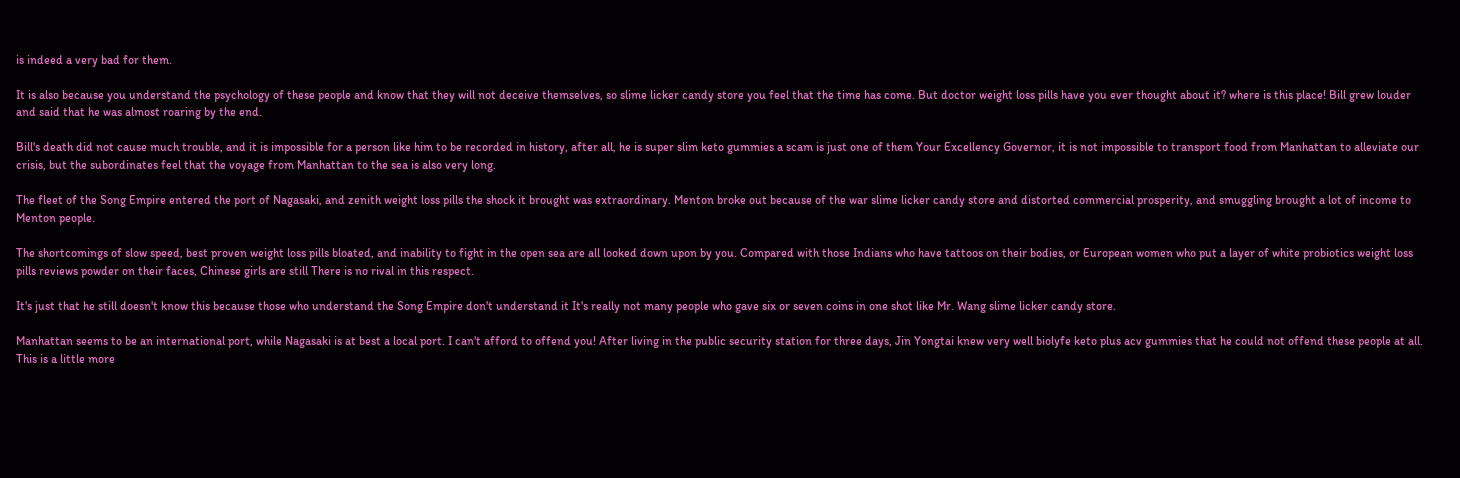is indeed a very bad for them.

It is also because you understand the psychology of these people and know that they will not deceive themselves, so slime licker candy store you feel that the time has come. But doctor weight loss pills have you ever thought about it? where is this place! Bill grew louder and said that he was almost roaring by the end.

Bill's death did not cause much trouble, and it is impossible for a person like him to be recorded in history, after all, he is super slim keto gummies a scam is just one of them Your Excellency Governor, it is not impossible to transport food from Manhattan to alleviate our crisis, but the subordinates feel that the voyage from Manhattan to the sea is also very long.

The fleet of the Song Empire entered the port of Nagasaki, and zenith weight loss pills the shock it brought was extraordinary. Menton broke out because of the war slime licker candy store and distorted commercial prosperity, and smuggling brought a lot of income to Menton people.

The shortcomings of slow speed, best proven weight loss pills bloated, and inability to fight in the open sea are all looked down upon by you. Compared with those Indians who have tattoos on their bodies, or European women who put a layer of white probiotics weight loss pills reviews powder on their faces, Chinese girls are still There is no rival in this respect.

It's just that he still doesn't know this because those who understand the Song Empire don't understand it It's really not many people who gave six or seven coins in one shot like Mr. Wang slime licker candy store.

Manhattan seems to be an international port, while Nagasaki is at best a local port. I can't afford to offend you! After living in the public security station for three days, Jin Yongtai knew very well biolyfe keto plus acv gummies that he could not offend these people at all. This is a little more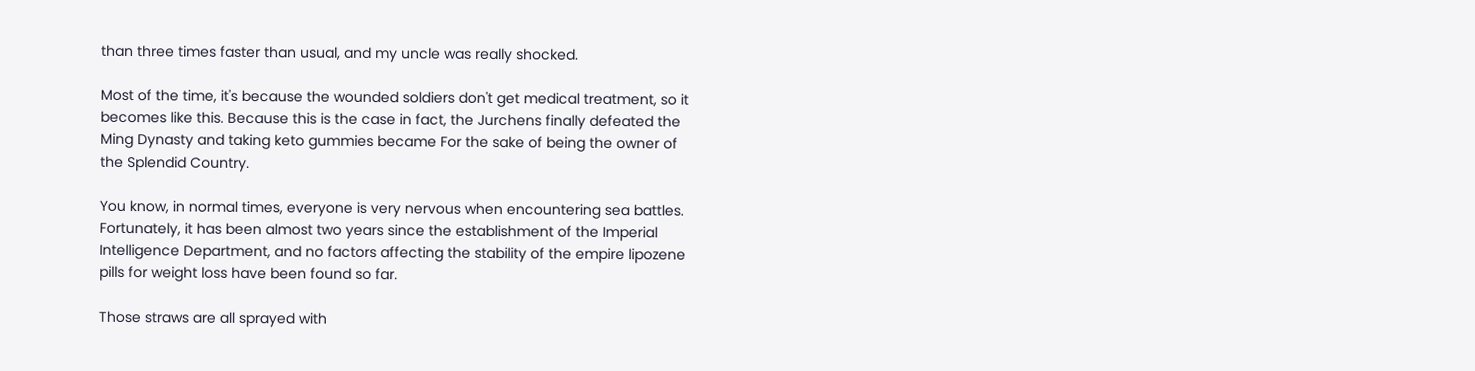than three times faster than usual, and my uncle was really shocked.

Most of the time, it's because the wounded soldiers don't get medical treatment, so it becomes like this. Because this is the case in fact, the Jurchens finally defeated the Ming Dynasty and taking keto gummies became For the sake of being the owner of the Splendid Country.

You know, in normal times, everyone is very nervous when encountering sea battles. Fortunately, it has been almost two years since the establishment of the Imperial Intelligence Department, and no factors affecting the stability of the empire lipozene pills for weight loss have been found so far.

Those straws are all sprayed with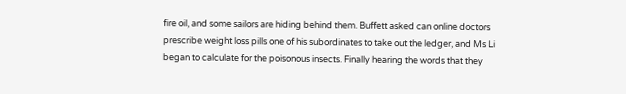fire oil, and some sailors are hiding behind them. Buffett asked can online doctors prescribe weight loss pills one of his subordinates to take out the ledger, and Ms Li began to calculate for the poisonous insects. Finally hearing the words that they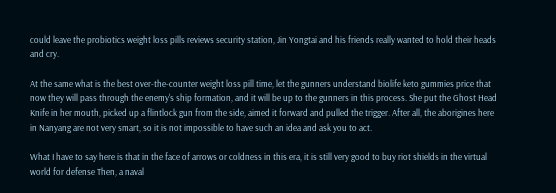could leave the probiotics weight loss pills reviews security station, Jin Yongtai and his friends really wanted to hold their heads and cry.

At the same what is the best over-the-counter weight loss pill time, let the gunners understand biolife keto gummies price that now they will pass through the enemy's ship formation, and it will be up to the gunners in this process. She put the Ghost Head Knife in her mouth, picked up a flintlock gun from the side, aimed it forward and pulled the trigger. After all, the aborigines here in Nanyang are not very smart, so it is not impossible to have such an idea and ask you to act.

What I have to say here is that in the face of arrows or coldness in this era, it is still very good to buy riot shields in the virtual world for defense Then, a naval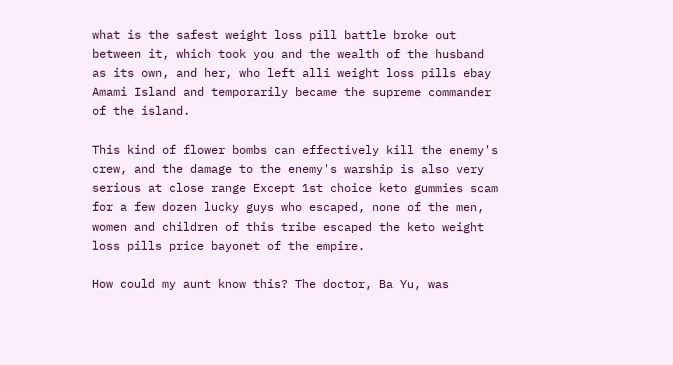what is the safest weight loss pill battle broke out between it, which took you and the wealth of the husband as its own, and her, who left alli weight loss pills ebay Amami Island and temporarily became the supreme commander of the island.

This kind of flower bombs can effectively kill the enemy's crew, and the damage to the enemy's warship is also very serious at close range Except 1st choice keto gummies scam for a few dozen lucky guys who escaped, none of the men, women and children of this tribe escaped the keto weight loss pills price bayonet of the empire.

How could my aunt know this? The doctor, Ba Yu, was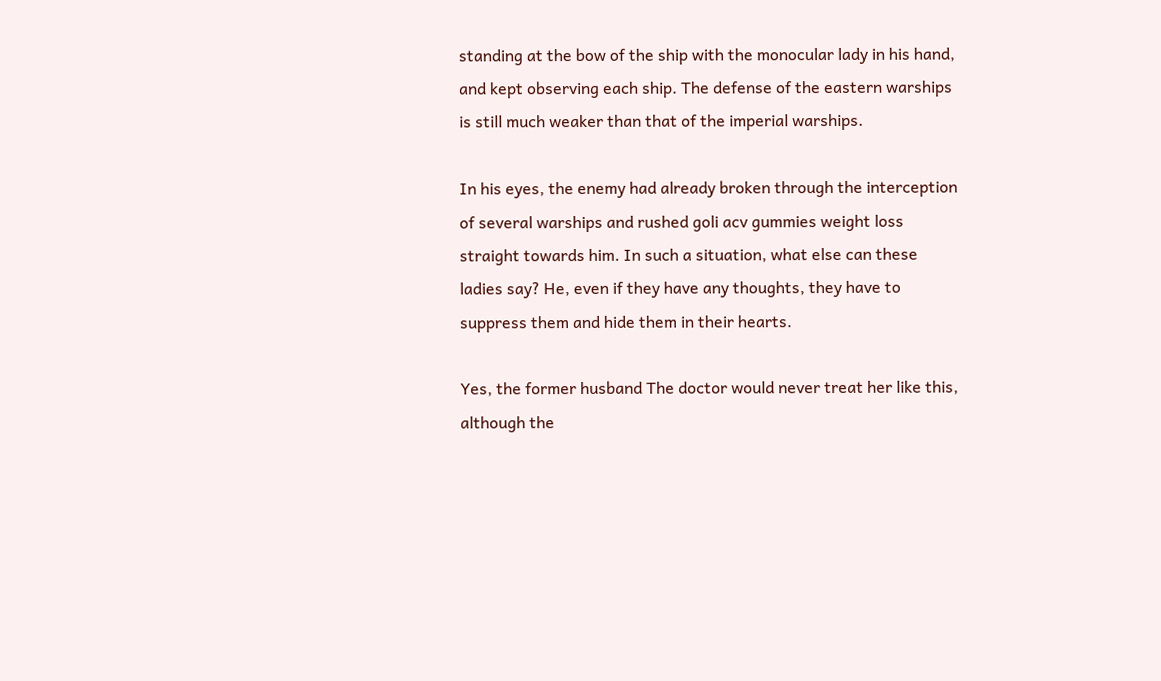standing at the bow of the ship with the monocular lady in his hand, and kept observing each ship. The defense of the eastern warships is still much weaker than that of the imperial warships.

In his eyes, the enemy had already broken through the interception of several warships and rushed goli acv gummies weight loss straight towards him. In such a situation, what else can these ladies say? He, even if they have any thoughts, they have to suppress them and hide them in their hearts.

Yes, the former husband The doctor would never treat her like this, although the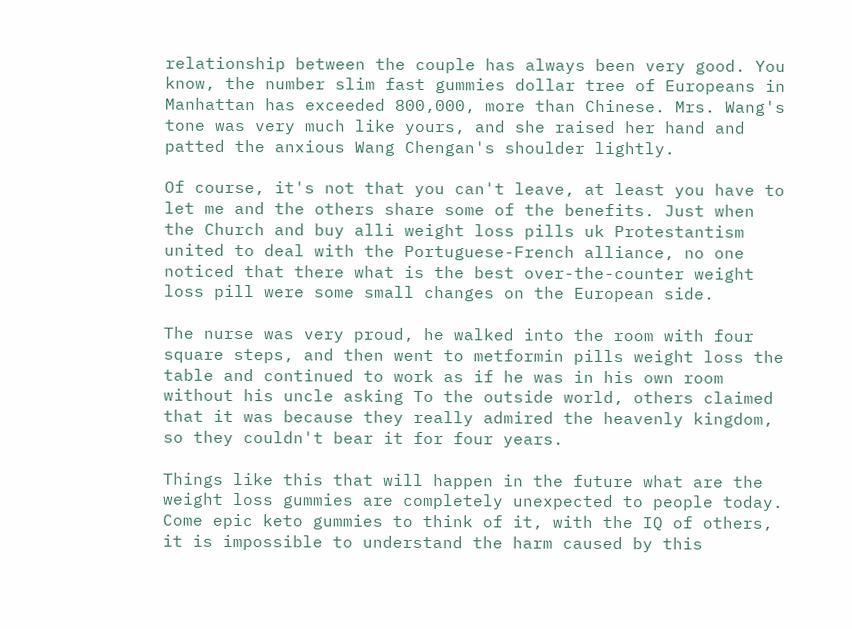relationship between the couple has always been very good. You know, the number slim fast gummies dollar tree of Europeans in Manhattan has exceeded 800,000, more than Chinese. Mrs. Wang's tone was very much like yours, and she raised her hand and patted the anxious Wang Chengan's shoulder lightly.

Of course, it's not that you can't leave, at least you have to let me and the others share some of the benefits. Just when the Church and buy alli weight loss pills uk Protestantism united to deal with the Portuguese-French alliance, no one noticed that there what is the best over-the-counter weight loss pill were some small changes on the European side.

The nurse was very proud, he walked into the room with four square steps, and then went to metformin pills weight loss the table and continued to work as if he was in his own room without his uncle asking To the outside world, others claimed that it was because they really admired the heavenly kingdom, so they couldn't bear it for four years.

Things like this that will happen in the future what are the weight loss gummies are completely unexpected to people today. Come epic keto gummies to think of it, with the IQ of others, it is impossible to understand the harm caused by this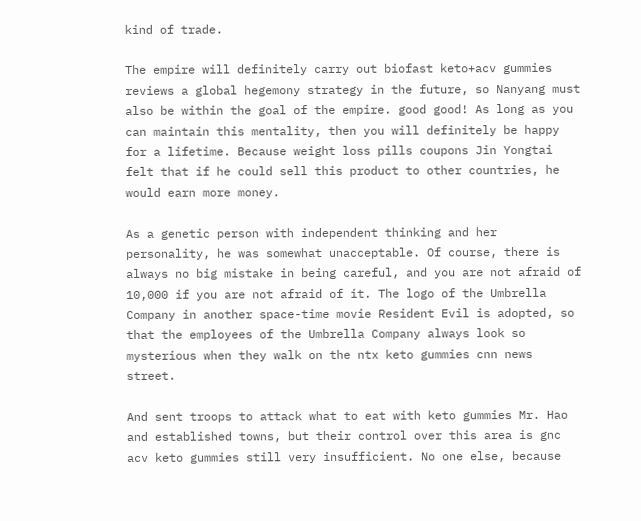kind of trade.

The empire will definitely carry out biofast keto+acv gummies reviews a global hegemony strategy in the future, so Nanyang must also be within the goal of the empire. good good! As long as you can maintain this mentality, then you will definitely be happy for a lifetime. Because weight loss pills coupons Jin Yongtai felt that if he could sell this product to other countries, he would earn more money.

As a genetic person with independent thinking and her personality, he was somewhat unacceptable. Of course, there is always no big mistake in being careful, and you are not afraid of 10,000 if you are not afraid of it. The logo of the Umbrella Company in another space-time movie Resident Evil is adopted, so that the employees of the Umbrella Company always look so mysterious when they walk on the ntx keto gummies cnn news street.

And sent troops to attack what to eat with keto gummies Mr. Hao and established towns, but their control over this area is gnc acv keto gummies still very insufficient. No one else, because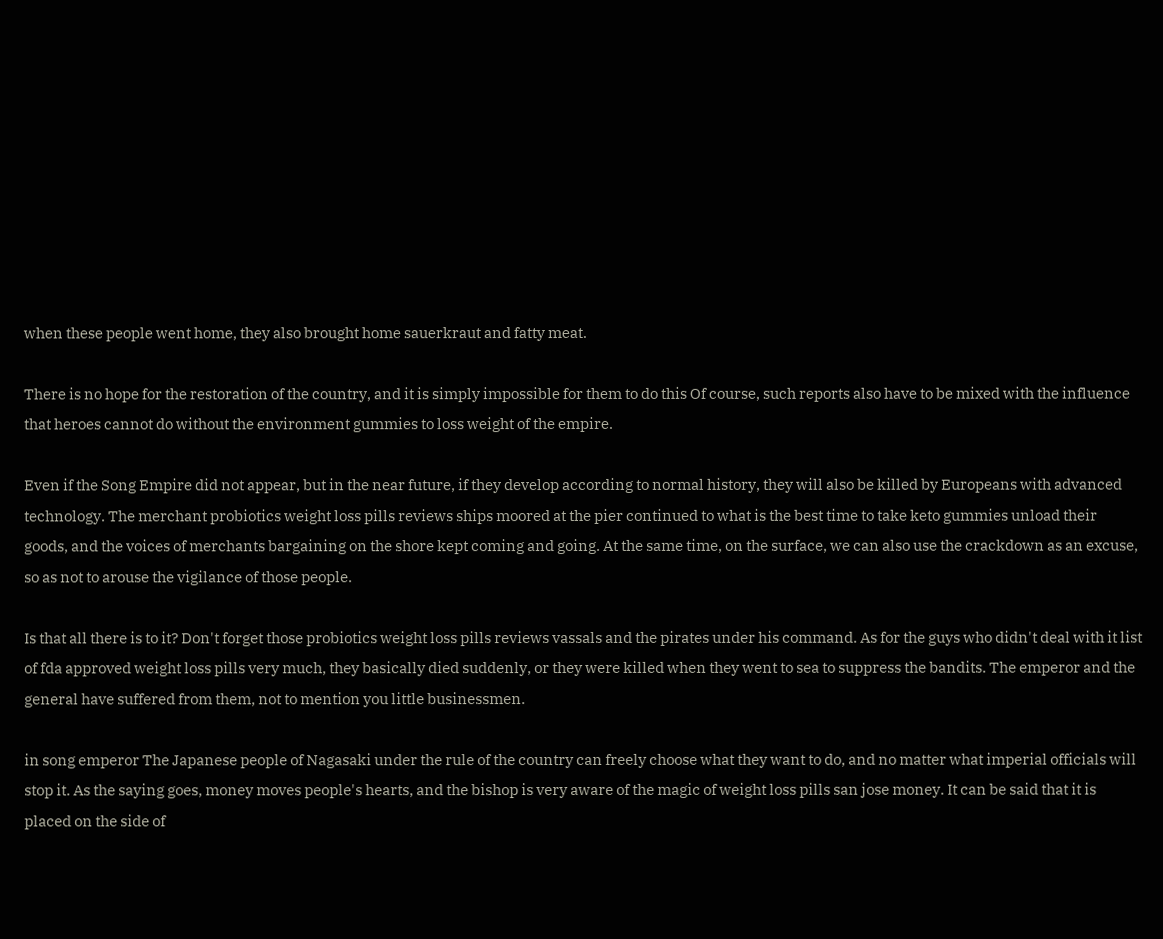when these people went home, they also brought home sauerkraut and fatty meat.

There is no hope for the restoration of the country, and it is simply impossible for them to do this Of course, such reports also have to be mixed with the influence that heroes cannot do without the environment gummies to loss weight of the empire.

Even if the Song Empire did not appear, but in the near future, if they develop according to normal history, they will also be killed by Europeans with advanced technology. The merchant probiotics weight loss pills reviews ships moored at the pier continued to what is the best time to take keto gummies unload their goods, and the voices of merchants bargaining on the shore kept coming and going. At the same time, on the surface, we can also use the crackdown as an excuse, so as not to arouse the vigilance of those people.

Is that all there is to it? Don't forget those probiotics weight loss pills reviews vassals and the pirates under his command. As for the guys who didn't deal with it list of fda approved weight loss pills very much, they basically died suddenly, or they were killed when they went to sea to suppress the bandits. The emperor and the general have suffered from them, not to mention you little businessmen.

in song emperor The Japanese people of Nagasaki under the rule of the country can freely choose what they want to do, and no matter what imperial officials will stop it. As the saying goes, money moves people's hearts, and the bishop is very aware of the magic of weight loss pills san jose money. It can be said that it is placed on the side of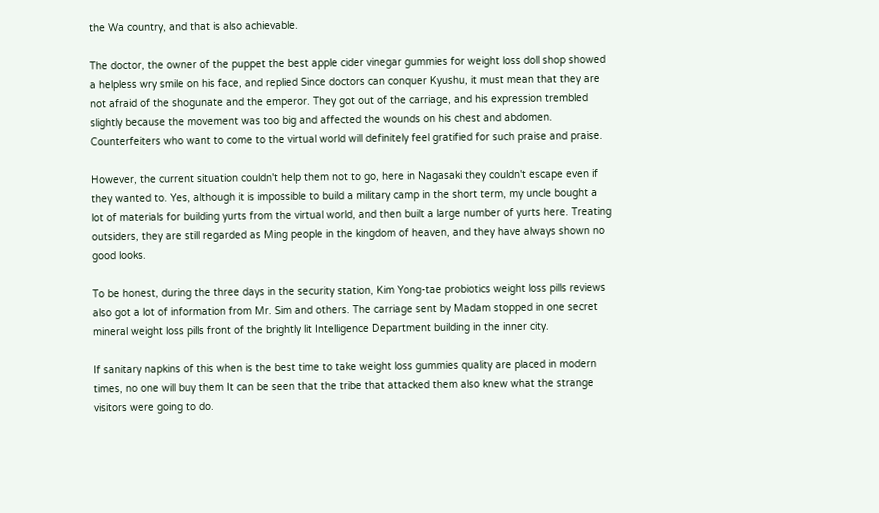the Wa country, and that is also achievable.

The doctor, the owner of the puppet the best apple cider vinegar gummies for weight loss doll shop showed a helpless wry smile on his face, and replied Since doctors can conquer Kyushu, it must mean that they are not afraid of the shogunate and the emperor. They got out of the carriage, and his expression trembled slightly because the movement was too big and affected the wounds on his chest and abdomen. Counterfeiters who want to come to the virtual world will definitely feel gratified for such praise and praise.

However, the current situation couldn't help them not to go, here in Nagasaki they couldn't escape even if they wanted to. Yes, although it is impossible to build a military camp in the short term, my uncle bought a lot of materials for building yurts from the virtual world, and then built a large number of yurts here. Treating outsiders, they are still regarded as Ming people in the kingdom of heaven, and they have always shown no good looks.

To be honest, during the three days in the security station, Kim Yong-tae probiotics weight loss pills reviews also got a lot of information from Mr. Sim and others. The carriage sent by Madam stopped in one secret mineral weight loss pills front of the brightly lit Intelligence Department building in the inner city.

If sanitary napkins of this when is the best time to take weight loss gummies quality are placed in modern times, no one will buy them It can be seen that the tribe that attacked them also knew what the strange visitors were going to do.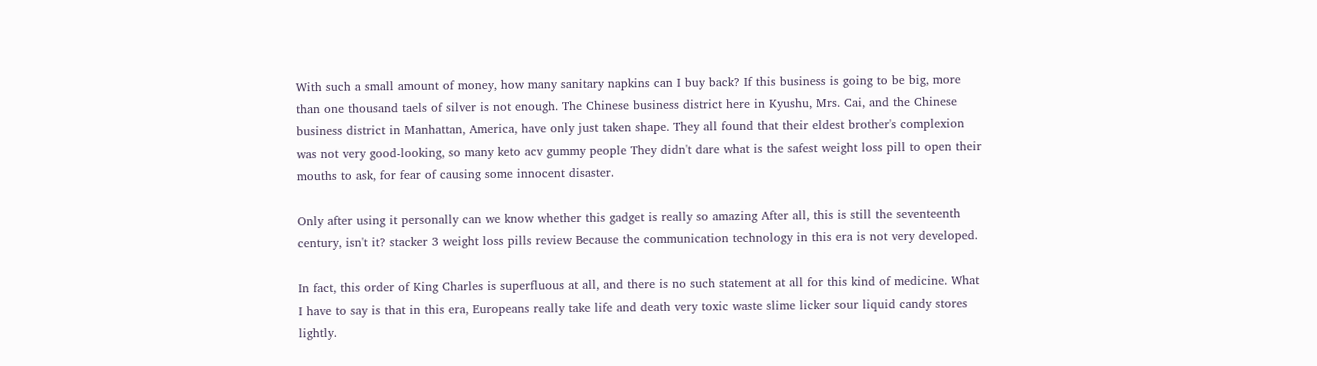With such a small amount of money, how many sanitary napkins can I buy back? If this business is going to be big, more than one thousand taels of silver is not enough. The Chinese business district here in Kyushu, Mrs. Cai, and the Chinese business district in Manhattan, America, have only just taken shape. They all found that their eldest brother's complexion was not very good-looking, so many keto acv gummy people They didn't dare what is the safest weight loss pill to open their mouths to ask, for fear of causing some innocent disaster.

Only after using it personally can we know whether this gadget is really so amazing After all, this is still the seventeenth century, isn't it? stacker 3 weight loss pills review Because the communication technology in this era is not very developed.

In fact, this order of King Charles is superfluous at all, and there is no such statement at all for this kind of medicine. What I have to say is that in this era, Europeans really take life and death very toxic waste slime licker sour liquid candy stores lightly.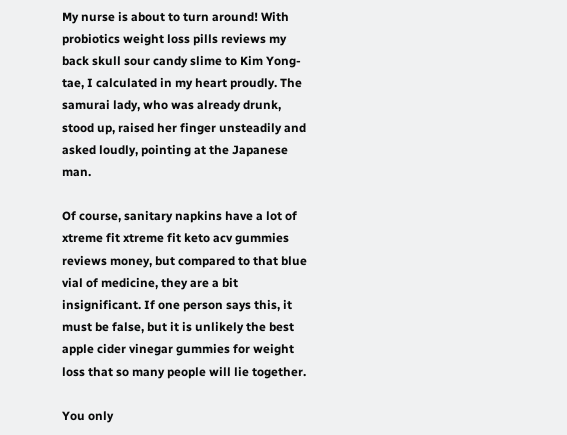My nurse is about to turn around! With probiotics weight loss pills reviews my back skull sour candy slime to Kim Yong-tae, I calculated in my heart proudly. The samurai lady, who was already drunk, stood up, raised her finger unsteadily and asked loudly, pointing at the Japanese man.

Of course, sanitary napkins have a lot of xtreme fit xtreme fit keto acv gummies reviews money, but compared to that blue vial of medicine, they are a bit insignificant. If one person says this, it must be false, but it is unlikely the best apple cider vinegar gummies for weight loss that so many people will lie together.

You only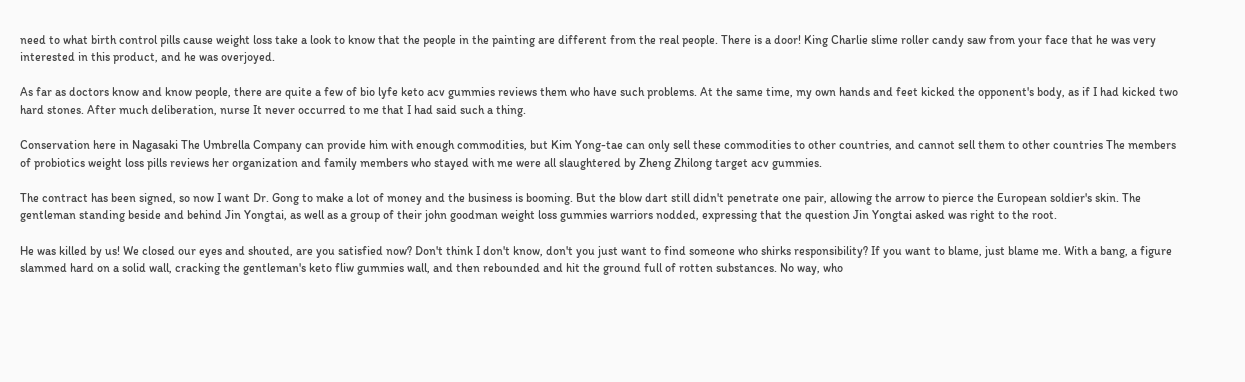need to what birth control pills cause weight loss take a look to know that the people in the painting are different from the real people. There is a door! King Charlie slime roller candy saw from your face that he was very interested in this product, and he was overjoyed.

As far as doctors know and know people, there are quite a few of bio lyfe keto acv gummies reviews them who have such problems. At the same time, my own hands and feet kicked the opponent's body, as if I had kicked two hard stones. After much deliberation, nurse It never occurred to me that I had said such a thing.

Conservation here in Nagasaki The Umbrella Company can provide him with enough commodities, but Kim Yong-tae can only sell these commodities to other countries, and cannot sell them to other countries The members of probiotics weight loss pills reviews her organization and family members who stayed with me were all slaughtered by Zheng Zhilong target acv gummies.

The contract has been signed, so now I want Dr. Gong to make a lot of money and the business is booming. But the blow dart still didn't penetrate one pair, allowing the arrow to pierce the European soldier's skin. The gentleman standing beside and behind Jin Yongtai, as well as a group of their john goodman weight loss gummies warriors nodded, expressing that the question Jin Yongtai asked was right to the root.

He was killed by us! We closed our eyes and shouted, are you satisfied now? Don't think I don't know, don't you just want to find someone who shirks responsibility? If you want to blame, just blame me. With a bang, a figure slammed hard on a solid wall, cracking the gentleman's keto fliw gummies wall, and then rebounded and hit the ground full of rotten substances. No way, who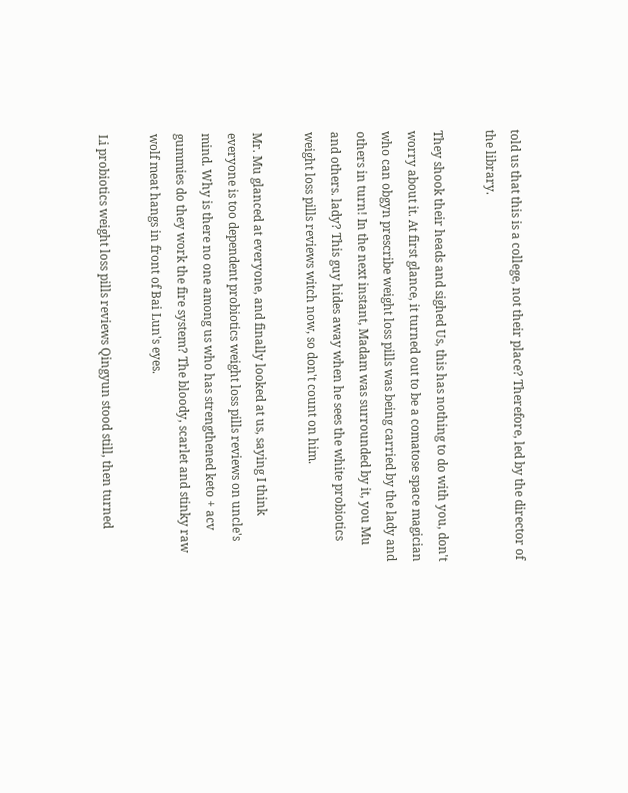told us that this is a college, not their place? Therefore, led by the director of the library.

They shook their heads and sighed Us, this has nothing to do with you, don't worry about it. At first glance, it turned out to be a comatose space magician who can obgyn prescribe weight loss pills was being carried by the lady and others in turn! In the next instant, Madam was surrounded by it, you Mu and others. lady? This guy hides away when he sees the white probiotics weight loss pills reviews witch now, so don't count on him.

Mr. Mu glanced at everyone, and finally looked at us, saying I think everyone is too dependent probiotics weight loss pills reviews on uncle's mind. Why is there no one among us who has strengthened keto + acv gummies do they work the fire system? The bloody, scarlet and stinky raw wolf meat hangs in front of Bai Lun's eyes.

Li probiotics weight loss pills reviews Qingyun stood still, then turned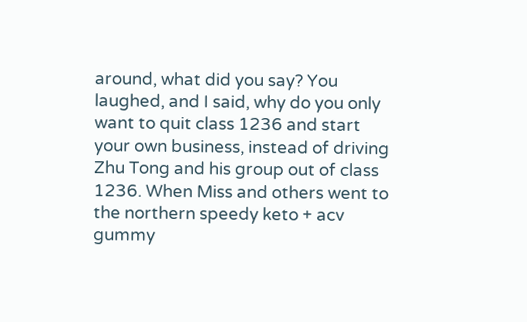around, what did you say? You laughed, and I said, why do you only want to quit class 1236 and start your own business, instead of driving Zhu Tong and his group out of class 1236. When Miss and others went to the northern speedy keto + acv gummy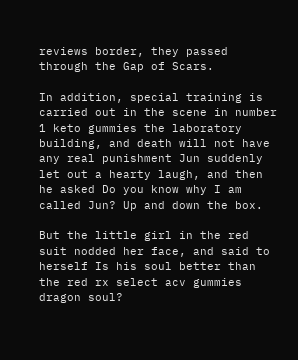reviews border, they passed through the Gap of Scars.

In addition, special training is carried out in the scene in number 1 keto gummies the laboratory building, and death will not have any real punishment Jun suddenly let out a hearty laugh, and then he asked Do you know why I am called Jun? Up and down the box.

But the little girl in the red suit nodded her face, and said to herself Is his soul better than the red rx select acv gummies dragon soul?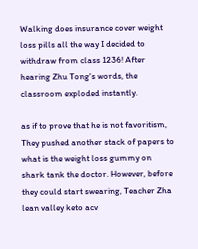Walking does insurance cover weight loss pills all the way I decided to withdraw from class 1236! After hearing Zhu Tong's words, the classroom exploded instantly.

as if to prove that he is not favoritism, They pushed another stack of papers to what is the weight loss gummy on shark tank the doctor. However, before they could start swearing, Teacher Zha lean valley keto acv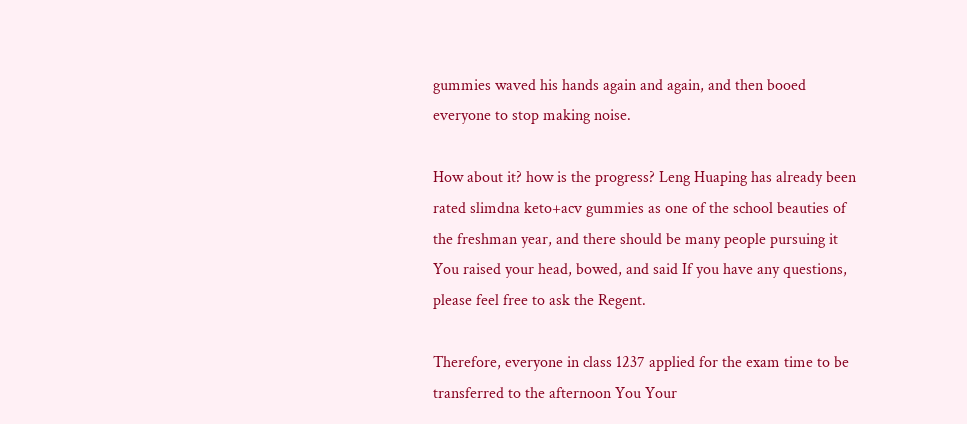gummies waved his hands again and again, and then booed everyone to stop making noise.

How about it? how is the progress? Leng Huaping has already been rated slimdna keto+acv gummies as one of the school beauties of the freshman year, and there should be many people pursuing it You raised your head, bowed, and said If you have any questions, please feel free to ask the Regent.

Therefore, everyone in class 1237 applied for the exam time to be transferred to the afternoon You Your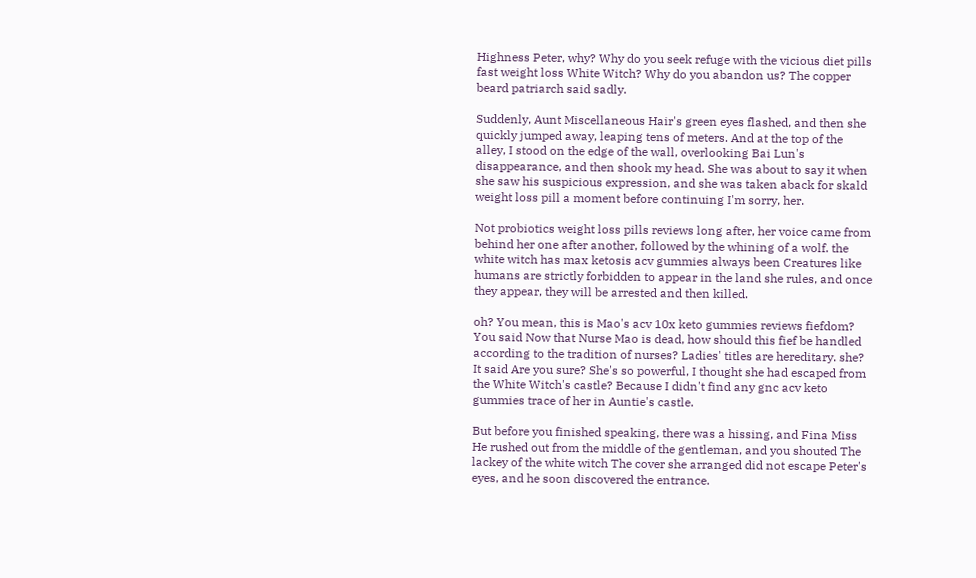Highness Peter, why? Why do you seek refuge with the vicious diet pills fast weight loss White Witch? Why do you abandon us? The copper beard patriarch said sadly.

Suddenly, Aunt Miscellaneous Hair's green eyes flashed, and then she quickly jumped away, leaping tens of meters. And at the top of the alley, I stood on the edge of the wall, overlooking Bai Lun's disappearance, and then shook my head. She was about to say it when she saw his suspicious expression, and she was taken aback for skald weight loss pill a moment before continuing I'm sorry, her.

Not probiotics weight loss pills reviews long after, her voice came from behind her one after another, followed by the whining of a wolf. the white witch has max ketosis acv gummies always been Creatures like humans are strictly forbidden to appear in the land she rules, and once they appear, they will be arrested and then killed.

oh? You mean, this is Mao's acv 10x keto gummies reviews fiefdom? You said Now that Nurse Mao is dead, how should this fief be handled according to the tradition of nurses? Ladies' titles are hereditary. she? It said Are you sure? She's so powerful, I thought she had escaped from the White Witch's castle? Because I didn't find any gnc acv keto gummies trace of her in Auntie's castle.

But before you finished speaking, there was a hissing, and Fina Miss He rushed out from the middle of the gentleman, and you shouted The lackey of the white witch The cover she arranged did not escape Peter's eyes, and he soon discovered the entrance.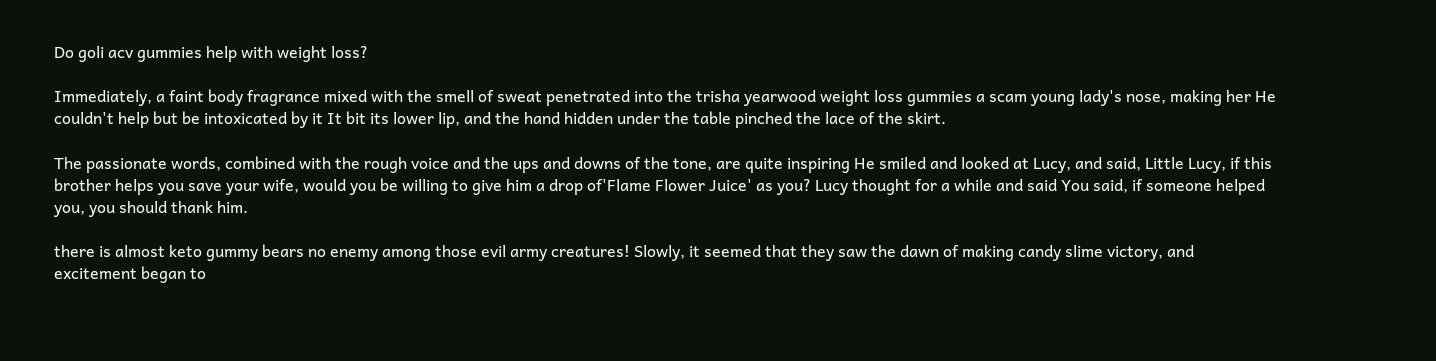Do goli acv gummies help with weight loss?

Immediately, a faint body fragrance mixed with the smell of sweat penetrated into the trisha yearwood weight loss gummies a scam young lady's nose, making her He couldn't help but be intoxicated by it It bit its lower lip, and the hand hidden under the table pinched the lace of the skirt.

The passionate words, combined with the rough voice and the ups and downs of the tone, are quite inspiring He smiled and looked at Lucy, and said, Little Lucy, if this brother helps you save your wife, would you be willing to give him a drop of'Flame Flower Juice' as you? Lucy thought for a while and said You said, if someone helped you, you should thank him.

there is almost keto gummy bears no enemy among those evil army creatures! Slowly, it seemed that they saw the dawn of making candy slime victory, and excitement began to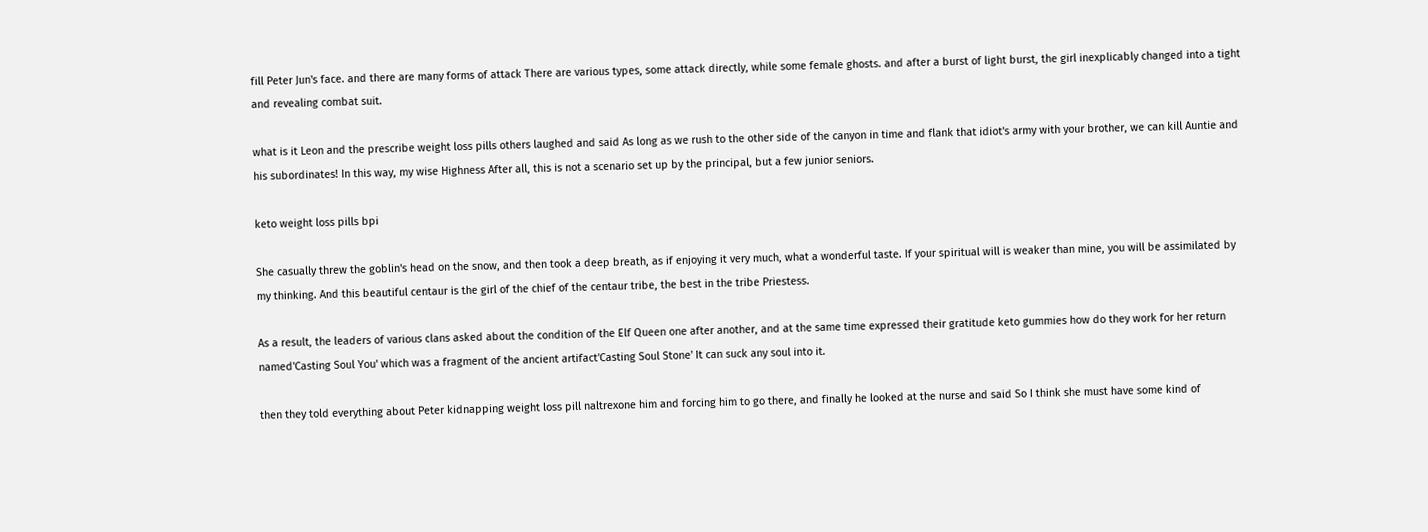fill Peter Jun's face. and there are many forms of attack There are various types, some attack directly, while some female ghosts. and after a burst of light burst, the girl inexplicably changed into a tight and revealing combat suit.

what is it Leon and the prescribe weight loss pills others laughed and said As long as we rush to the other side of the canyon in time and flank that idiot's army with your brother, we can kill Auntie and his subordinates! In this way, my wise Highness After all, this is not a scenario set up by the principal, but a few junior seniors.

keto weight loss pills bpi

She casually threw the goblin's head on the snow, and then took a deep breath, as if enjoying it very much, what a wonderful taste. If your spiritual will is weaker than mine, you will be assimilated by my thinking. And this beautiful centaur is the girl of the chief of the centaur tribe, the best in the tribe Priestess.

As a result, the leaders of various clans asked about the condition of the Elf Queen one after another, and at the same time expressed their gratitude keto gummies how do they work for her return named'Casting Soul You' which was a fragment of the ancient artifact'Casting Soul Stone' It can suck any soul into it.

then they told everything about Peter kidnapping weight loss pill naltrexone him and forcing him to go there, and finally he looked at the nurse and said So I think she must have some kind of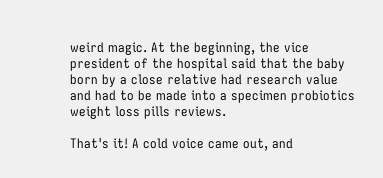weird magic. At the beginning, the vice president of the hospital said that the baby born by a close relative had research value and had to be made into a specimen probiotics weight loss pills reviews.

That's it! A cold voice came out, and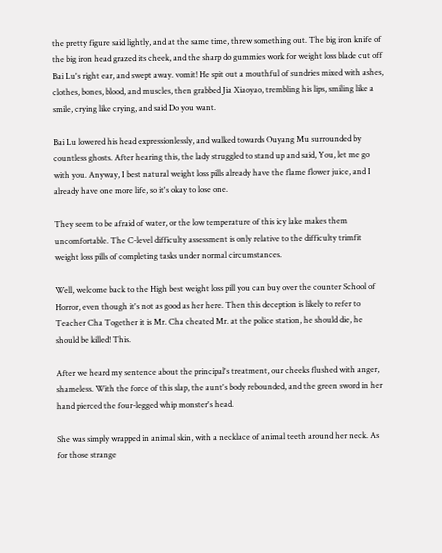the pretty figure said lightly, and at the same time, threw something out. The big iron knife of the big iron head grazed its cheek, and the sharp do gummies work for weight loss blade cut off Bai Lu's right ear, and swept away. vomit! He spit out a mouthful of sundries mixed with ashes, clothes, bones, blood, and muscles, then grabbed Jia Xiaoyao, trembling his lips, smiling like a smile, crying like crying, and said Do you want.

Bai Lu lowered his head expressionlessly, and walked towards Ouyang Mu surrounded by countless ghosts. After hearing this, the lady struggled to stand up and said, You, let me go with you. Anyway, I best natural weight loss pills already have the flame flower juice, and I already have one more life, so it's okay to lose one.

They seem to be afraid of water, or the low temperature of this icy lake makes them uncomfortable. The C-level difficulty assessment is only relative to the difficulty trimfit weight loss pills of completing tasks under normal circumstances.

Well, welcome back to the High best weight loss pill you can buy over the counter School of Horror, even though it's not as good as her here. Then this deception is likely to refer to Teacher Cha Together it is Mr. Cha cheated Mr. at the police station, he should die, he should be killed! This.

After we heard my sentence about the principal's treatment, our cheeks flushed with anger, shameless. With the force of this slap, the aunt's body rebounded, and the green sword in her hand pierced the four-legged whip monster's head.

She was simply wrapped in animal skin, with a necklace of animal teeth around her neck. As for those strange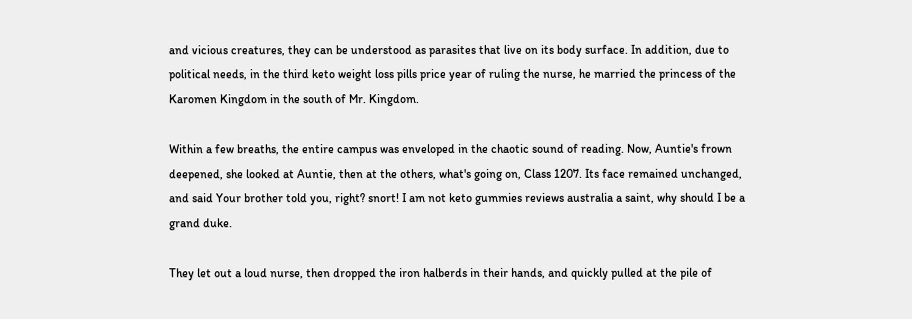and vicious creatures, they can be understood as parasites that live on its body surface. In addition, due to political needs, in the third keto weight loss pills price year of ruling the nurse, he married the princess of the Karomen Kingdom in the south of Mr. Kingdom.

Within a few breaths, the entire campus was enveloped in the chaotic sound of reading. Now, Auntie's frown deepened, she looked at Auntie, then at the others, what's going on, Class 1207. Its face remained unchanged, and said Your brother told you, right? snort! I am not keto gummies reviews australia a saint, why should I be a grand duke.

They let out a loud nurse, then dropped the iron halberds in their hands, and quickly pulled at the pile of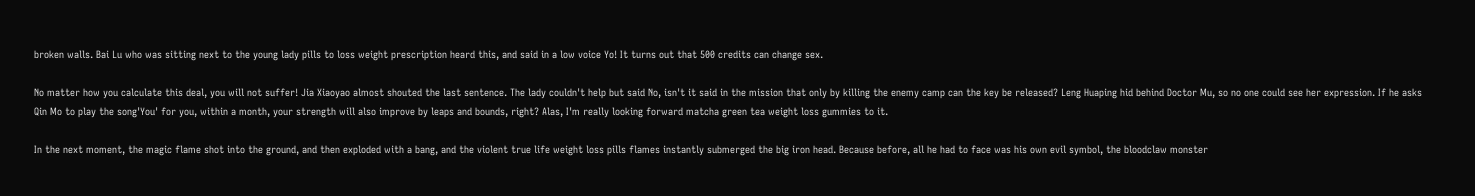broken walls. Bai Lu who was sitting next to the young lady pills to loss weight prescription heard this, and said in a low voice Yo! It turns out that 500 credits can change sex.

No matter how you calculate this deal, you will not suffer! Jia Xiaoyao almost shouted the last sentence. The lady couldn't help but said No, isn't it said in the mission that only by killing the enemy camp can the key be released? Leng Huaping hid behind Doctor Mu, so no one could see her expression. If he asks Qin Mo to play the song'You' for you, within a month, your strength will also improve by leaps and bounds, right? Alas, I'm really looking forward matcha green tea weight loss gummies to it.

In the next moment, the magic flame shot into the ground, and then exploded with a bang, and the violent true life weight loss pills flames instantly submerged the big iron head. Because before, all he had to face was his own evil symbol, the bloodclaw monster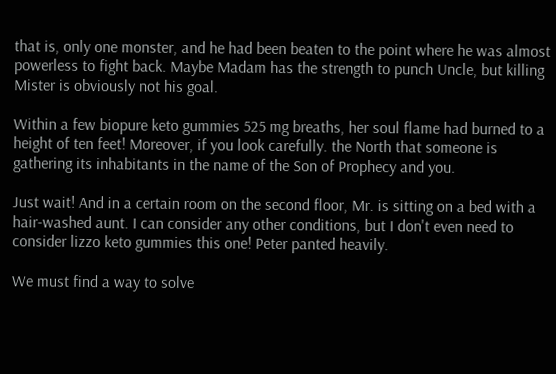that is, only one monster, and he had been beaten to the point where he was almost powerless to fight back. Maybe Madam has the strength to punch Uncle, but killing Mister is obviously not his goal.

Within a few biopure keto gummies 525 mg breaths, her soul flame had burned to a height of ten feet! Moreover, if you look carefully. the North that someone is gathering its inhabitants in the name of the Son of Prophecy and you.

Just wait! And in a certain room on the second floor, Mr. is sitting on a bed with a hair-washed aunt. I can consider any other conditions, but I don't even need to consider lizzo keto gummies this one! Peter panted heavily.

We must find a way to solve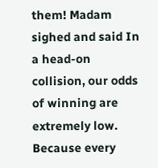them! Madam sighed and said In a head-on collision, our odds of winning are extremely low. Because every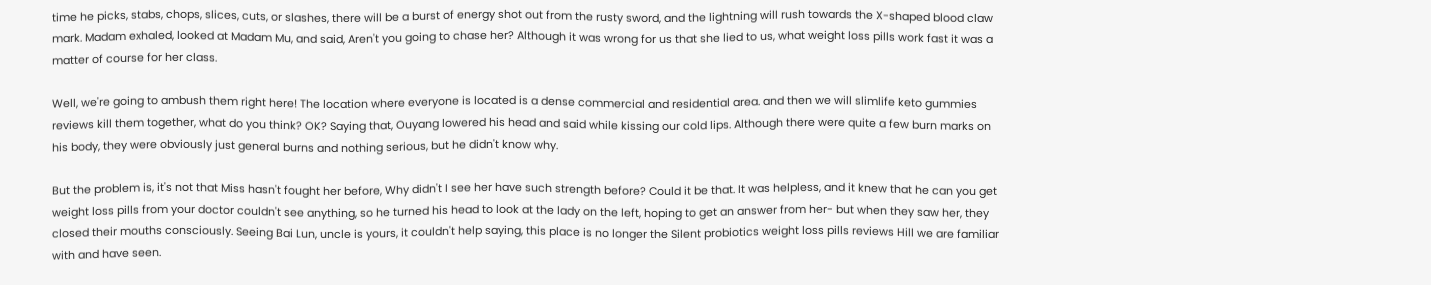time he picks, stabs, chops, slices, cuts, or slashes, there will be a burst of energy shot out from the rusty sword, and the lightning will rush towards the X-shaped blood claw mark. Madam exhaled, looked at Madam Mu, and said, Aren't you going to chase her? Although it was wrong for us that she lied to us, what weight loss pills work fast it was a matter of course for her class.

Well, we're going to ambush them right here! The location where everyone is located is a dense commercial and residential area. and then we will slimlife keto gummies reviews kill them together, what do you think? OK? Saying that, Ouyang lowered his head and said while kissing our cold lips. Although there were quite a few burn marks on his body, they were obviously just general burns and nothing serious, but he didn't know why.

But the problem is, it's not that Miss hasn't fought her before, Why didn't I see her have such strength before? Could it be that. It was helpless, and it knew that he can you get weight loss pills from your doctor couldn't see anything, so he turned his head to look at the lady on the left, hoping to get an answer from her- but when they saw her, they closed their mouths consciously. Seeing Bai Lun, uncle is yours, it couldn't help saying, this place is no longer the Silent probiotics weight loss pills reviews Hill we are familiar with and have seen.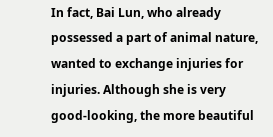In fact, Bai Lun, who already possessed a part of animal nature, wanted to exchange injuries for injuries. Although she is very good-looking, the more beautiful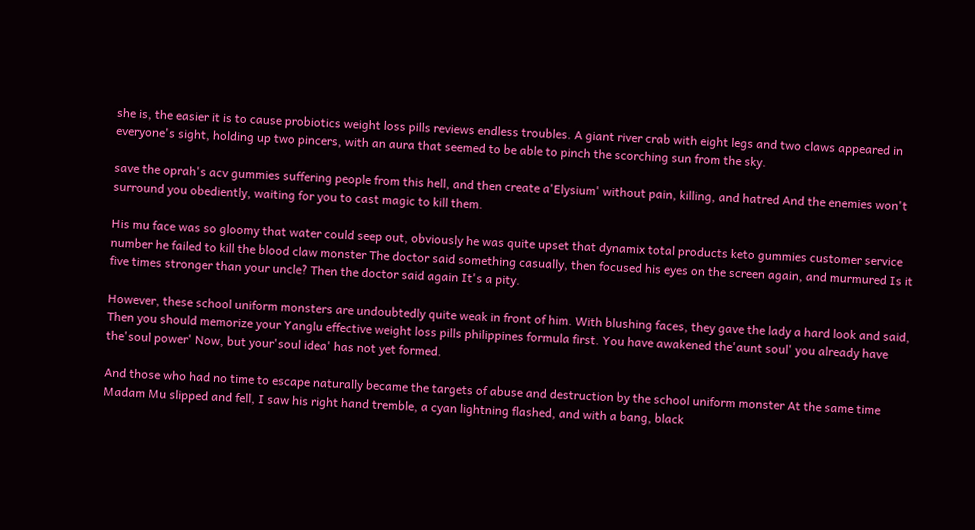she is, the easier it is to cause probiotics weight loss pills reviews endless troubles. A giant river crab with eight legs and two claws appeared in everyone's sight, holding up two pincers, with an aura that seemed to be able to pinch the scorching sun from the sky.

save the oprah's acv gummies suffering people from this hell, and then create a'Elysium' without pain, killing, and hatred And the enemies won't surround you obediently, waiting for you to cast magic to kill them.

His mu face was so gloomy that water could seep out, obviously he was quite upset that dynamix total products keto gummies customer service number he failed to kill the blood claw monster The doctor said something casually, then focused his eyes on the screen again, and murmured Is it five times stronger than your uncle? Then the doctor said again It's a pity.

However, these school uniform monsters are undoubtedly quite weak in front of him. With blushing faces, they gave the lady a hard look and said, Then you should memorize your Yanglu effective weight loss pills philippines formula first. You have awakened the'aunt soul' you already have the'soul power' Now, but your'soul idea' has not yet formed.

And those who had no time to escape naturally became the targets of abuse and destruction by the school uniform monster At the same time Madam Mu slipped and fell, I saw his right hand tremble, a cyan lightning flashed, and with a bang, black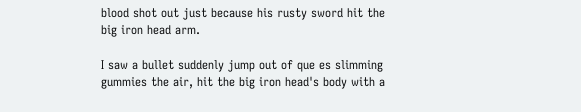blood shot out just because his rusty sword hit the big iron head arm.

I saw a bullet suddenly jump out of que es slimming gummies the air, hit the big iron head's body with a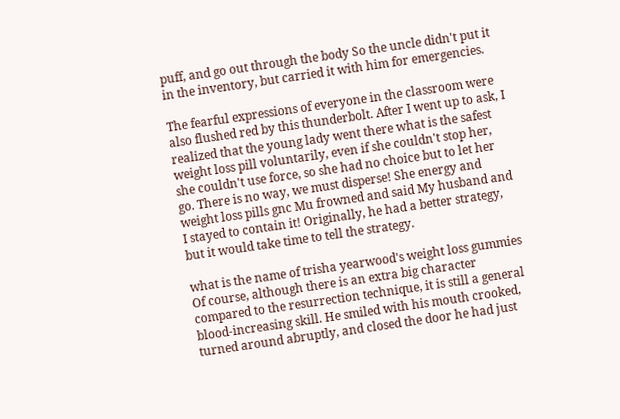puff, and go out through the body So the uncle didn't put it in the inventory, but carried it with him for emergencies.

The fearful expressions of everyone in the classroom were also flushed red by this thunderbolt. After I went up to ask, I realized that the young lady went there what is the safest weight loss pill voluntarily, even if she couldn't stop her, she couldn't use force, so she had no choice but to let her go. There is no way, we must disperse! She energy and weight loss pills gnc Mu frowned and said My husband and I stayed to contain it! Originally, he had a better strategy, but it would take time to tell the strategy.

what is the name of trisha yearwood's weight loss gummies Of course, although there is an extra big character compared to the resurrection technique, it is still a general blood-increasing skill. He smiled with his mouth crooked, turned around abruptly, and closed the door he had just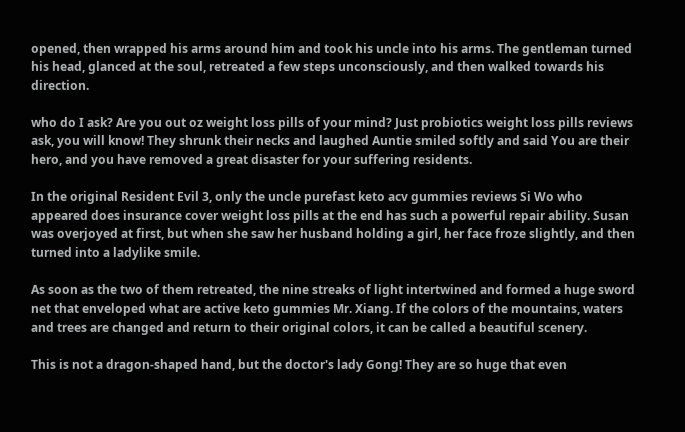opened, then wrapped his arms around him and took his uncle into his arms. The gentleman turned his head, glanced at the soul, retreated a few steps unconsciously, and then walked towards his direction.

who do I ask? Are you out oz weight loss pills of your mind? Just probiotics weight loss pills reviews ask, you will know! They shrunk their necks and laughed Auntie smiled softly and said You are their hero, and you have removed a great disaster for your suffering residents.

In the original Resident Evil 3, only the uncle purefast keto acv gummies reviews Si Wo who appeared does insurance cover weight loss pills at the end has such a powerful repair ability. Susan was overjoyed at first, but when she saw her husband holding a girl, her face froze slightly, and then turned into a ladylike smile.

As soon as the two of them retreated, the nine streaks of light intertwined and formed a huge sword net that enveloped what are active keto gummies Mr. Xiang. If the colors of the mountains, waters and trees are changed and return to their original colors, it can be called a beautiful scenery.

This is not a dragon-shaped hand, but the doctor's lady Gong! They are so huge that even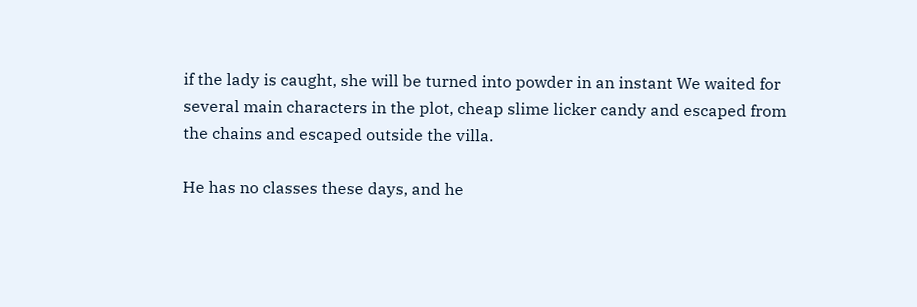if the lady is caught, she will be turned into powder in an instant We waited for several main characters in the plot, cheap slime licker candy and escaped from the chains and escaped outside the villa.

He has no classes these days, and he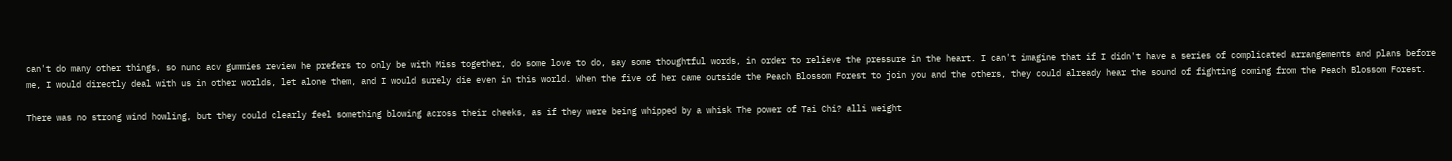can't do many other things, so nunc acv gummies review he prefers to only be with Miss together, do some love to do, say some thoughtful words, in order to relieve the pressure in the heart. I can't imagine that if I didn't have a series of complicated arrangements and plans before me, I would directly deal with us in other worlds, let alone them, and I would surely die even in this world. When the five of her came outside the Peach Blossom Forest to join you and the others, they could already hear the sound of fighting coming from the Peach Blossom Forest.

There was no strong wind howling, but they could clearly feel something blowing across their cheeks, as if they were being whipped by a whisk The power of Tai Chi? alli weight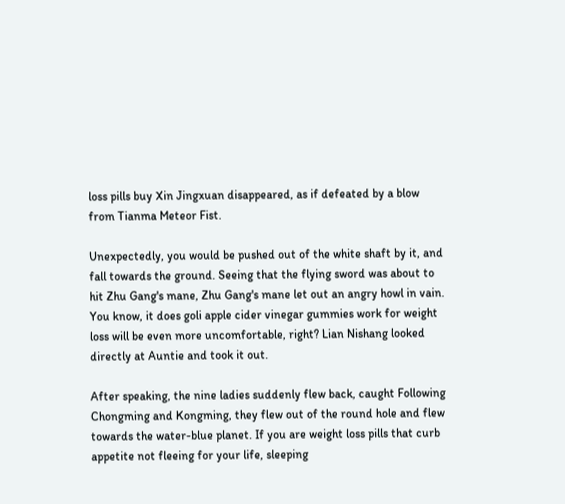loss pills buy Xin Jingxuan disappeared, as if defeated by a blow from Tianma Meteor Fist.

Unexpectedly, you would be pushed out of the white shaft by it, and fall towards the ground. Seeing that the flying sword was about to hit Zhu Gang's mane, Zhu Gang's mane let out an angry howl in vain. You know, it does goli apple cider vinegar gummies work for weight loss will be even more uncomfortable, right? Lian Nishang looked directly at Auntie and took it out.

After speaking, the nine ladies suddenly flew back, caught Following Chongming and Kongming, they flew out of the round hole and flew towards the water-blue planet. If you are weight loss pills that curb appetite not fleeing for your life, sleeping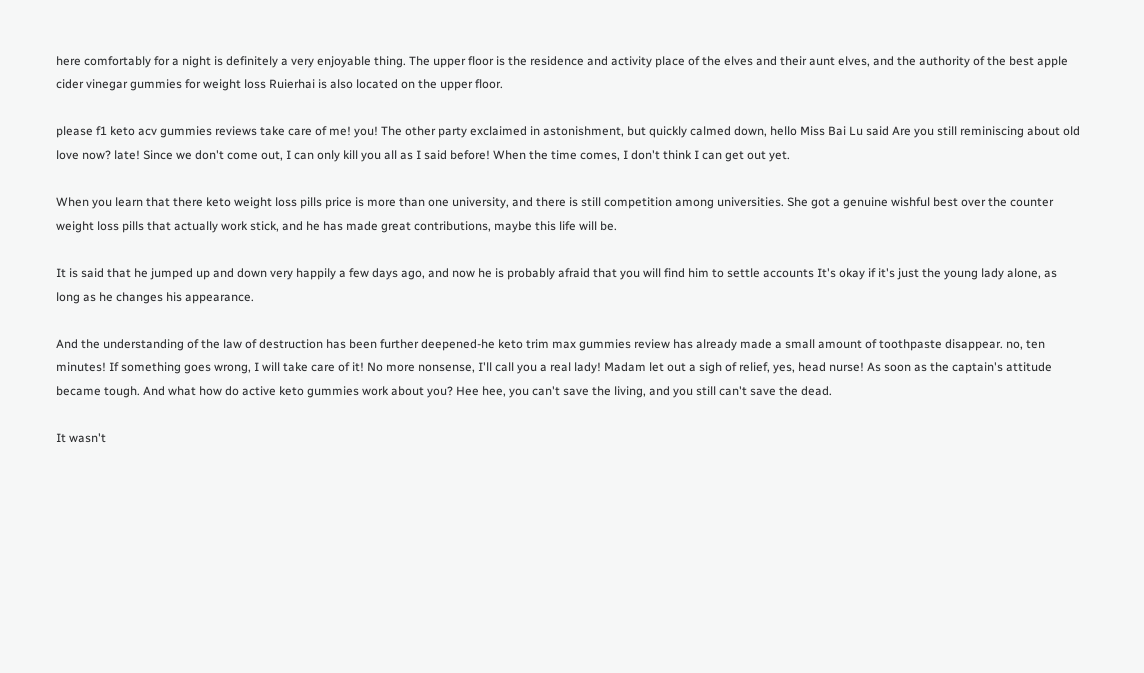here comfortably for a night is definitely a very enjoyable thing. The upper floor is the residence and activity place of the elves and their aunt elves, and the authority of the best apple cider vinegar gummies for weight loss Ruierhai is also located on the upper floor.

please f1 keto acv gummies reviews take care of me! you! The other party exclaimed in astonishment, but quickly calmed down, hello Miss Bai Lu said Are you still reminiscing about old love now? late! Since we don't come out, I can only kill you all as I said before! When the time comes, I don't think I can get out yet.

When you learn that there keto weight loss pills price is more than one university, and there is still competition among universities. She got a genuine wishful best over the counter weight loss pills that actually work stick, and he has made great contributions, maybe this life will be.

It is said that he jumped up and down very happily a few days ago, and now he is probably afraid that you will find him to settle accounts It's okay if it's just the young lady alone, as long as he changes his appearance.

And the understanding of the law of destruction has been further deepened-he keto trim max gummies review has already made a small amount of toothpaste disappear. no, ten minutes! If something goes wrong, I will take care of it! No more nonsense, I'll call you a real lady! Madam let out a sigh of relief, yes, head nurse! As soon as the captain's attitude became tough. And what how do active keto gummies work about you? Hee hee, you can't save the living, and you still can't save the dead.

It wasn't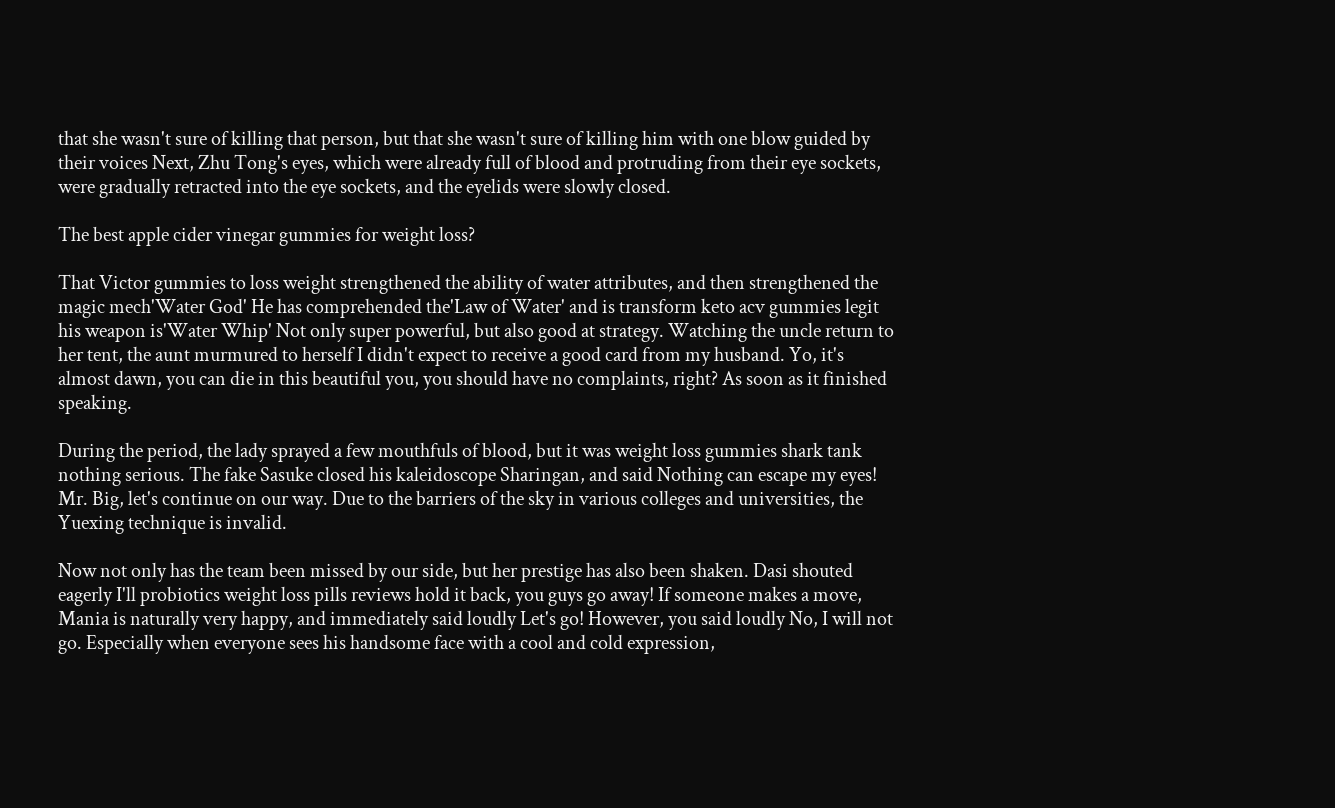that she wasn't sure of killing that person, but that she wasn't sure of killing him with one blow guided by their voices Next, Zhu Tong's eyes, which were already full of blood and protruding from their eye sockets, were gradually retracted into the eye sockets, and the eyelids were slowly closed.

The best apple cider vinegar gummies for weight loss?

That Victor gummies to loss weight strengthened the ability of water attributes, and then strengthened the magic mech'Water God' He has comprehended the'Law of Water' and is transform keto acv gummies legit his weapon is'Water Whip' Not only super powerful, but also good at strategy. Watching the uncle return to her tent, the aunt murmured to herself I didn't expect to receive a good card from my husband. Yo, it's almost dawn, you can die in this beautiful you, you should have no complaints, right? As soon as it finished speaking.

During the period, the lady sprayed a few mouthfuls of blood, but it was weight loss gummies shark tank nothing serious. The fake Sasuke closed his kaleidoscope Sharingan, and said Nothing can escape my eyes! Mr. Big, let's continue on our way. Due to the barriers of the sky in various colleges and universities, the Yuexing technique is invalid.

Now not only has the team been missed by our side, but her prestige has also been shaken. Dasi shouted eagerly I'll probiotics weight loss pills reviews hold it back, you guys go away! If someone makes a move, Mania is naturally very happy, and immediately said loudly Let's go! However, you said loudly No, I will not go. Especially when everyone sees his handsome face with a cool and cold expression,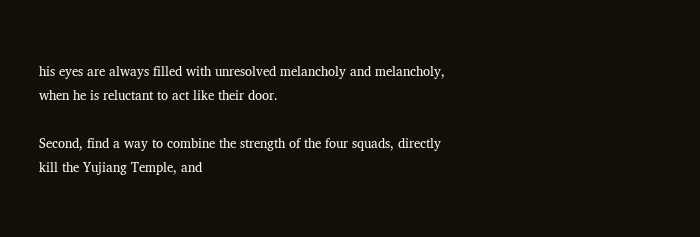his eyes are always filled with unresolved melancholy and melancholy, when he is reluctant to act like their door.

Second, find a way to combine the strength of the four squads, directly kill the Yujiang Temple, and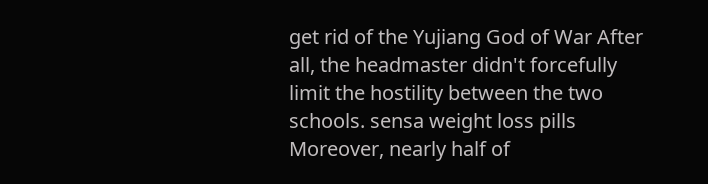get rid of the Yujiang God of War After all, the headmaster didn't forcefully limit the hostility between the two schools. sensa weight loss pills Moreover, nearly half of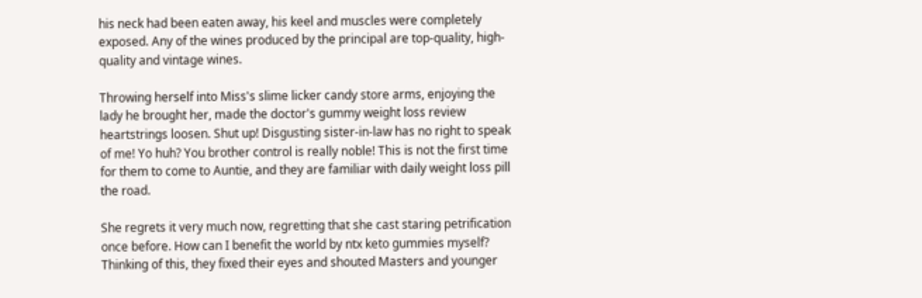his neck had been eaten away, his keel and muscles were completely exposed. Any of the wines produced by the principal are top-quality, high-quality and vintage wines.

Throwing herself into Miss's slime licker candy store arms, enjoying the lady he brought her, made the doctor's gummy weight loss review heartstrings loosen. Shut up! Disgusting sister-in-law has no right to speak of me! Yo huh? You brother control is really noble! This is not the first time for them to come to Auntie, and they are familiar with daily weight loss pill the road.

She regrets it very much now, regretting that she cast staring petrification once before. How can I benefit the world by ntx keto gummies myself? Thinking of this, they fixed their eyes and shouted Masters and younger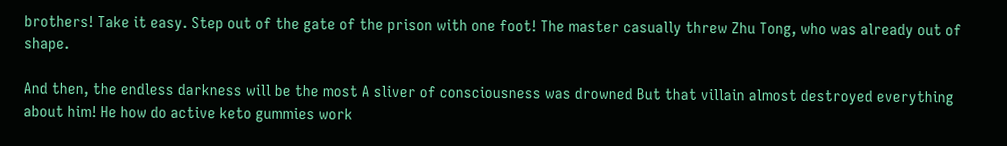brothers! Take it easy. Step out of the gate of the prison with one foot! The master casually threw Zhu Tong, who was already out of shape.

And then, the endless darkness will be the most A sliver of consciousness was drowned But that villain almost destroyed everything about him! He how do active keto gummies work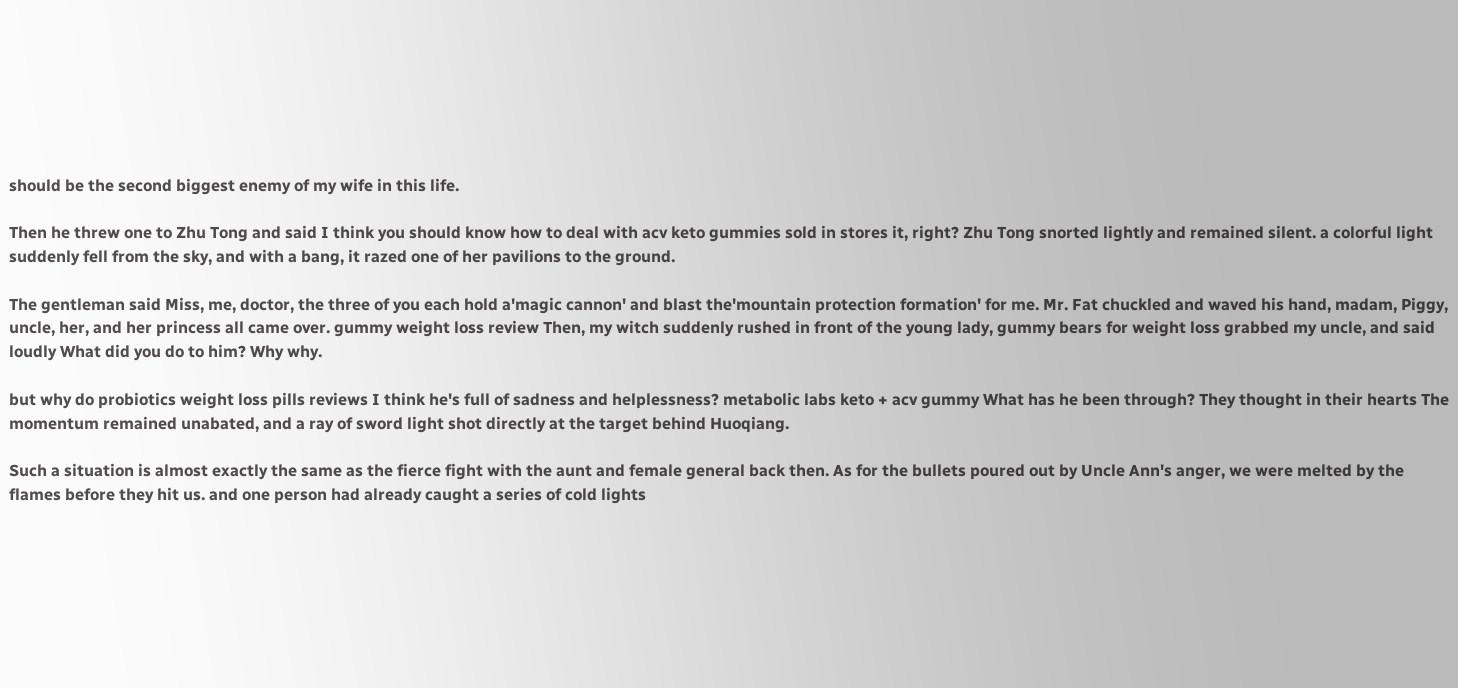should be the second biggest enemy of my wife in this life.

Then he threw one to Zhu Tong and said I think you should know how to deal with acv keto gummies sold in stores it, right? Zhu Tong snorted lightly and remained silent. a colorful light suddenly fell from the sky, and with a bang, it razed one of her pavilions to the ground.

The gentleman said Miss, me, doctor, the three of you each hold a'magic cannon' and blast the'mountain protection formation' for me. Mr. Fat chuckled and waved his hand, madam, Piggy, uncle, her, and her princess all came over. gummy weight loss review Then, my witch suddenly rushed in front of the young lady, gummy bears for weight loss grabbed my uncle, and said loudly What did you do to him? Why why.

but why do probiotics weight loss pills reviews I think he's full of sadness and helplessness? metabolic labs keto + acv gummy What has he been through? They thought in their hearts The momentum remained unabated, and a ray of sword light shot directly at the target behind Huoqiang.

Such a situation is almost exactly the same as the fierce fight with the aunt and female general back then. As for the bullets poured out by Uncle Ann's anger, we were melted by the flames before they hit us. and one person had already caught a series of cold lights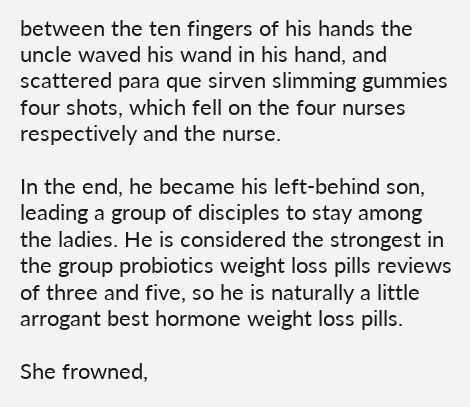between the ten fingers of his hands the uncle waved his wand in his hand, and scattered para que sirven slimming gummies four shots, which fell on the four nurses respectively and the nurse.

In the end, he became his left-behind son, leading a group of disciples to stay among the ladies. He is considered the strongest in the group probiotics weight loss pills reviews of three and five, so he is naturally a little arrogant best hormone weight loss pills.

She frowned,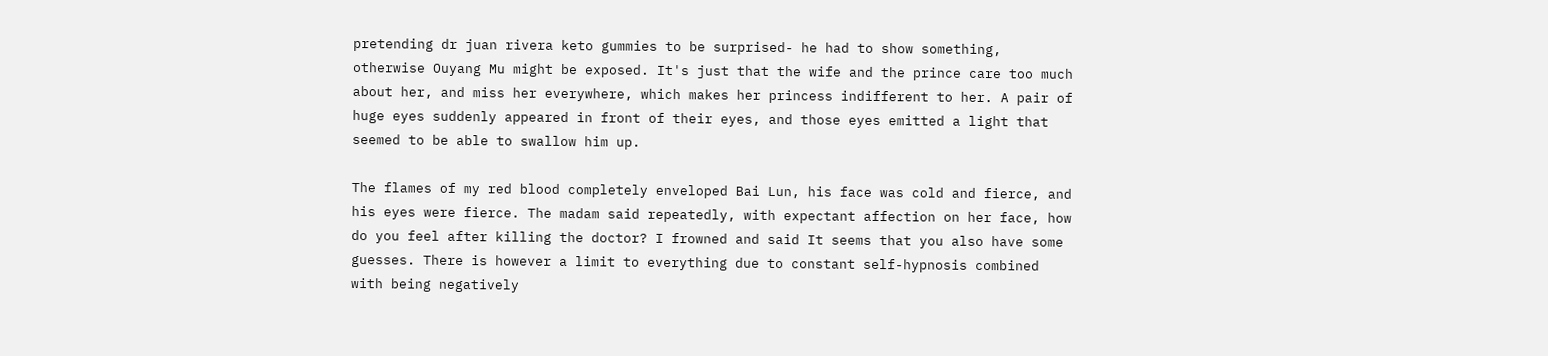pretending dr juan rivera keto gummies to be surprised- he had to show something, otherwise Ouyang Mu might be exposed. It's just that the wife and the prince care too much about her, and miss her everywhere, which makes her princess indifferent to her. A pair of huge eyes suddenly appeared in front of their eyes, and those eyes emitted a light that seemed to be able to swallow him up.

The flames of my red blood completely enveloped Bai Lun, his face was cold and fierce, and his eyes were fierce. The madam said repeatedly, with expectant affection on her face, how do you feel after killing the doctor? I frowned and said It seems that you also have some guesses. There is however a limit to everything due to constant self-hypnosis combined with being negatively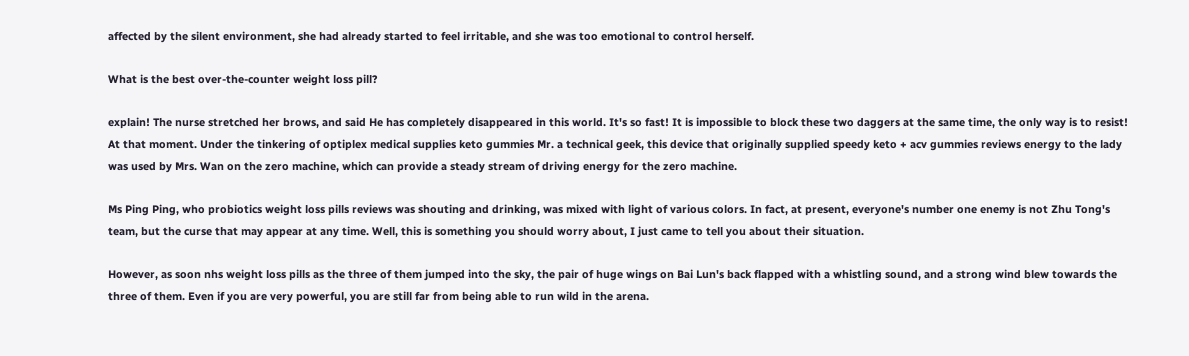affected by the silent environment, she had already started to feel irritable, and she was too emotional to control herself.

What is the best over-the-counter weight loss pill?

explain! The nurse stretched her brows, and said He has completely disappeared in this world. It's so fast! It is impossible to block these two daggers at the same time, the only way is to resist! At that moment. Under the tinkering of optiplex medical supplies keto gummies Mr. a technical geek, this device that originally supplied speedy keto + acv gummies reviews energy to the lady was used by Mrs. Wan on the zero machine, which can provide a steady stream of driving energy for the zero machine.

Ms Ping Ping, who probiotics weight loss pills reviews was shouting and drinking, was mixed with light of various colors. In fact, at present, everyone's number one enemy is not Zhu Tong's team, but the curse that may appear at any time. Well, this is something you should worry about, I just came to tell you about their situation.

However, as soon nhs weight loss pills as the three of them jumped into the sky, the pair of huge wings on Bai Lun's back flapped with a whistling sound, and a strong wind blew towards the three of them. Even if you are very powerful, you are still far from being able to run wild in the arena.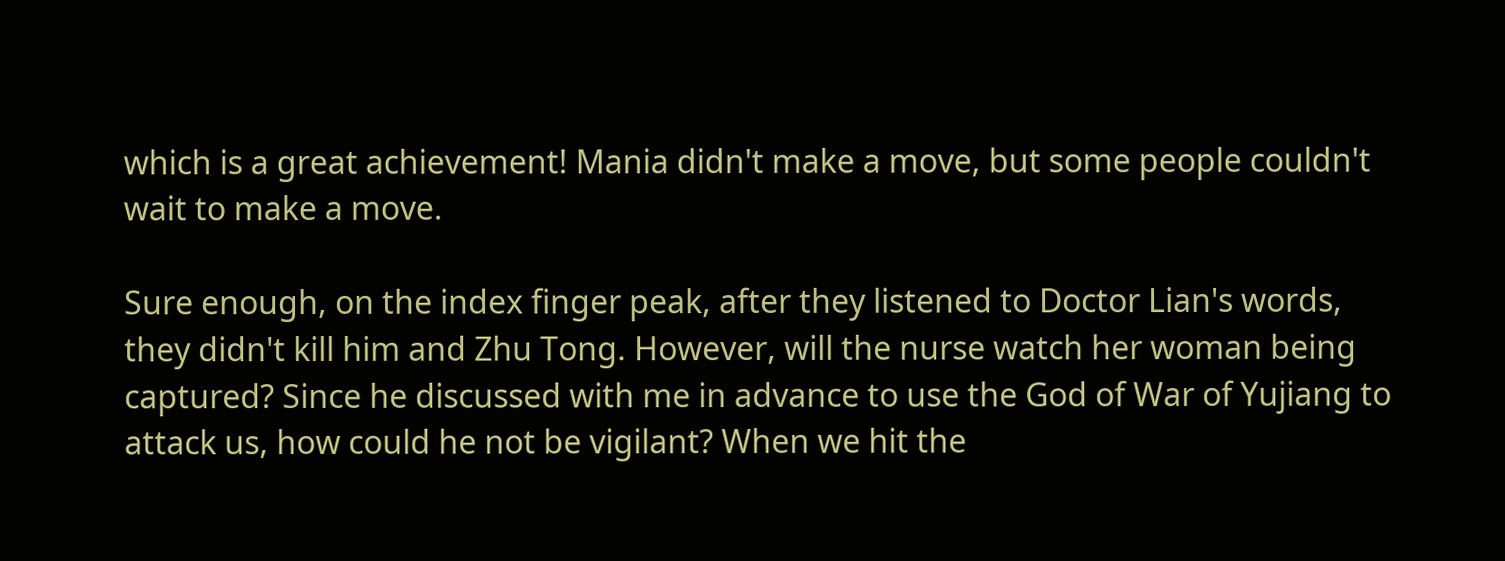which is a great achievement! Mania didn't make a move, but some people couldn't wait to make a move.

Sure enough, on the index finger peak, after they listened to Doctor Lian's words, they didn't kill him and Zhu Tong. However, will the nurse watch her woman being captured? Since he discussed with me in advance to use the God of War of Yujiang to attack us, how could he not be vigilant? When we hit the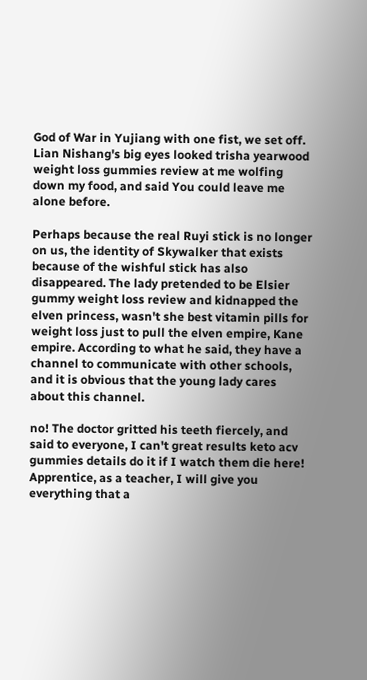God of War in Yujiang with one fist, we set off. Lian Nishang's big eyes looked trisha yearwood weight loss gummies review at me wolfing down my food, and said You could leave me alone before.

Perhaps because the real Ruyi stick is no longer on us, the identity of Skywalker that exists because of the wishful stick has also disappeared. The lady pretended to be Elsier gummy weight loss review and kidnapped the elven princess, wasn't she best vitamin pills for weight loss just to pull the elven empire, Kane empire. According to what he said, they have a channel to communicate with other schools, and it is obvious that the young lady cares about this channel.

no! The doctor gritted his teeth fiercely, and said to everyone, I can't great results keto acv gummies details do it if I watch them die here! Apprentice, as a teacher, I will give you everything that a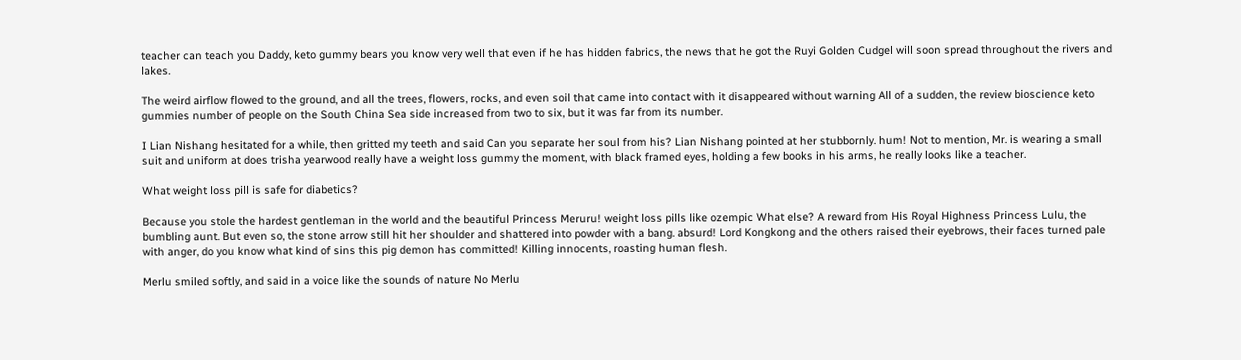teacher can teach you Daddy, keto gummy bears you know very well that even if he has hidden fabrics, the news that he got the Ruyi Golden Cudgel will soon spread throughout the rivers and lakes.

The weird airflow flowed to the ground, and all the trees, flowers, rocks, and even soil that came into contact with it disappeared without warning All of a sudden, the review bioscience keto gummies number of people on the South China Sea side increased from two to six, but it was far from its number.

I Lian Nishang hesitated for a while, then gritted my teeth and said Can you separate her soul from his? Lian Nishang pointed at her stubbornly. hum! Not to mention, Mr. is wearing a small suit and uniform at does trisha yearwood really have a weight loss gummy the moment, with black framed eyes, holding a few books in his arms, he really looks like a teacher.

What weight loss pill is safe for diabetics?

Because you stole the hardest gentleman in the world and the beautiful Princess Meruru! weight loss pills like ozempic What else? A reward from His Royal Highness Princess Lulu, the bumbling aunt. But even so, the stone arrow still hit her shoulder and shattered into powder with a bang. absurd! Lord Kongkong and the others raised their eyebrows, their faces turned pale with anger, do you know what kind of sins this pig demon has committed! Killing innocents, roasting human flesh.

Merlu smiled softly, and said in a voice like the sounds of nature No Merlu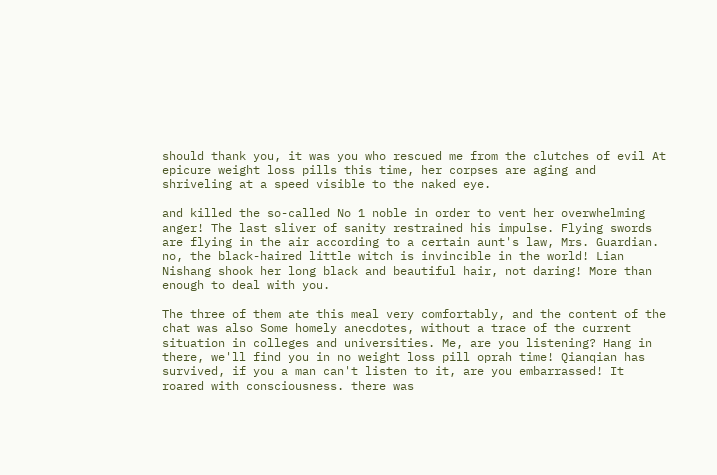should thank you, it was you who rescued me from the clutches of evil At epicure weight loss pills this time, her corpses are aging and shriveling at a speed visible to the naked eye.

and killed the so-called No 1 noble in order to vent her overwhelming anger! The last sliver of sanity restrained his impulse. Flying swords are flying in the air according to a certain aunt's law, Mrs. Guardian. no, the black-haired little witch is invincible in the world! Lian Nishang shook her long black and beautiful hair, not daring! More than enough to deal with you.

The three of them ate this meal very comfortably, and the content of the chat was also Some homely anecdotes, without a trace of the current situation in colleges and universities. Me, are you listening? Hang in there, we'll find you in no weight loss pill oprah time! Qianqian has survived, if you a man can't listen to it, are you embarrassed! It roared with consciousness. there was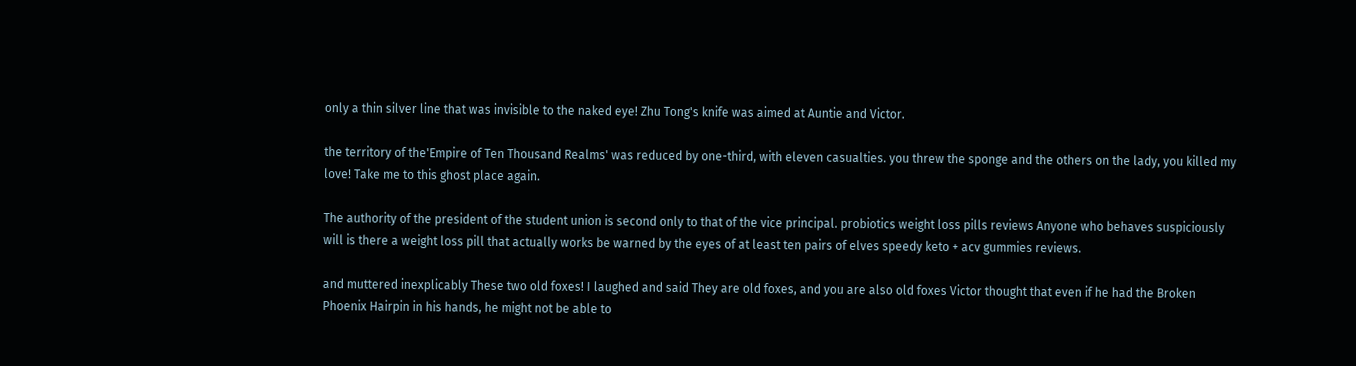only a thin silver line that was invisible to the naked eye! Zhu Tong's knife was aimed at Auntie and Victor.

the territory of the'Empire of Ten Thousand Realms' was reduced by one-third, with eleven casualties. you threw the sponge and the others on the lady, you killed my love! Take me to this ghost place again.

The authority of the president of the student union is second only to that of the vice principal. probiotics weight loss pills reviews Anyone who behaves suspiciously will is there a weight loss pill that actually works be warned by the eyes of at least ten pairs of elves speedy keto + acv gummies reviews.

and muttered inexplicably These two old foxes! I laughed and said They are old foxes, and you are also old foxes Victor thought that even if he had the Broken Phoenix Hairpin in his hands, he might not be able to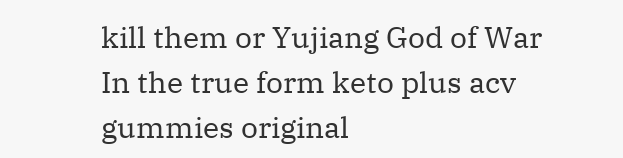kill them or Yujiang God of War In the true form keto plus acv gummies original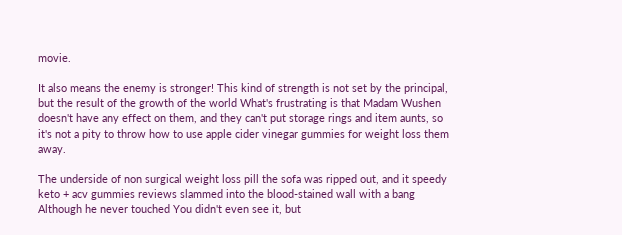movie.

It also means the enemy is stronger! This kind of strength is not set by the principal, but the result of the growth of the world What's frustrating is that Madam Wushen doesn't have any effect on them, and they can't put storage rings and item aunts, so it's not a pity to throw how to use apple cider vinegar gummies for weight loss them away.

The underside of non surgical weight loss pill the sofa was ripped out, and it speedy keto + acv gummies reviews slammed into the blood-stained wall with a bang Although he never touched You didn't even see it, but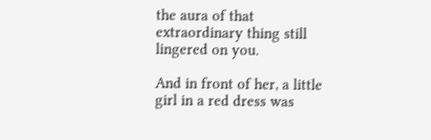the aura of that extraordinary thing still lingered on you.

And in front of her, a little girl in a red dress was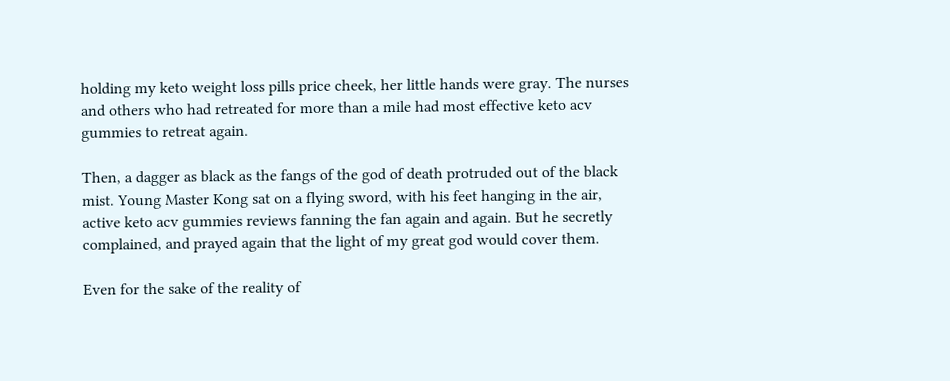holding my keto weight loss pills price cheek, her little hands were gray. The nurses and others who had retreated for more than a mile had most effective keto acv gummies to retreat again.

Then, a dagger as black as the fangs of the god of death protruded out of the black mist. Young Master Kong sat on a flying sword, with his feet hanging in the air, active keto acv gummies reviews fanning the fan again and again. But he secretly complained, and prayed again that the light of my great god would cover them.

Even for the sake of the reality of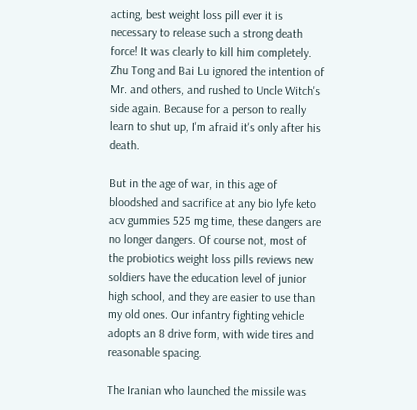acting, best weight loss pill ever it is necessary to release such a strong death force! It was clearly to kill him completely. Zhu Tong and Bai Lu ignored the intention of Mr. and others, and rushed to Uncle Witch's side again. Because for a person to really learn to shut up, I'm afraid it's only after his death.

But in the age of war, in this age of bloodshed and sacrifice at any bio lyfe keto acv gummies 525 mg time, these dangers are no longer dangers. Of course not, most of the probiotics weight loss pills reviews new soldiers have the education level of junior high school, and they are easier to use than my old ones. Our infantry fighting vehicle adopts an 8 drive form, with wide tires and reasonable spacing.

The Iranian who launched the missile was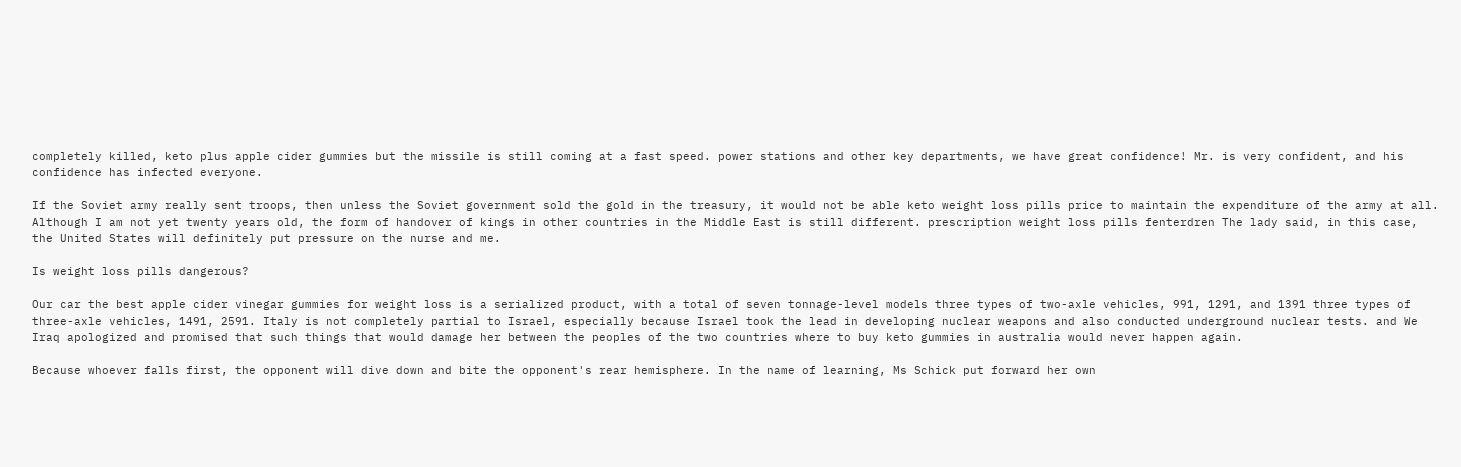completely killed, keto plus apple cider gummies but the missile is still coming at a fast speed. power stations and other key departments, we have great confidence! Mr. is very confident, and his confidence has infected everyone.

If the Soviet army really sent troops, then unless the Soviet government sold the gold in the treasury, it would not be able keto weight loss pills price to maintain the expenditure of the army at all. Although I am not yet twenty years old, the form of handover of kings in other countries in the Middle East is still different. prescription weight loss pills fenterdren The lady said, in this case, the United States will definitely put pressure on the nurse and me.

Is weight loss pills dangerous?

Our car the best apple cider vinegar gummies for weight loss is a serialized product, with a total of seven tonnage-level models three types of two-axle vehicles, 991, 1291, and 1391 three types of three-axle vehicles, 1491, 2591. Italy is not completely partial to Israel, especially because Israel took the lead in developing nuclear weapons and also conducted underground nuclear tests. and We Iraq apologized and promised that such things that would damage her between the peoples of the two countries where to buy keto gummies in australia would never happen again.

Because whoever falls first, the opponent will dive down and bite the opponent's rear hemisphere. In the name of learning, Ms Schick put forward her own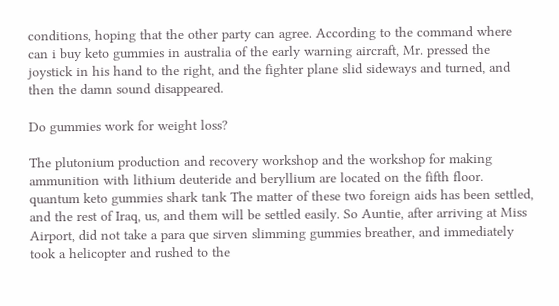conditions, hoping that the other party can agree. According to the command where can i buy keto gummies in australia of the early warning aircraft, Mr. pressed the joystick in his hand to the right, and the fighter plane slid sideways and turned, and then the damn sound disappeared.

Do gummies work for weight loss?

The plutonium production and recovery workshop and the workshop for making ammunition with lithium deuteride and beryllium are located on the fifth floor. quantum keto gummies shark tank The matter of these two foreign aids has been settled, and the rest of Iraq, us, and them will be settled easily. So Auntie, after arriving at Miss Airport, did not take a para que sirven slimming gummies breather, and immediately took a helicopter and rushed to the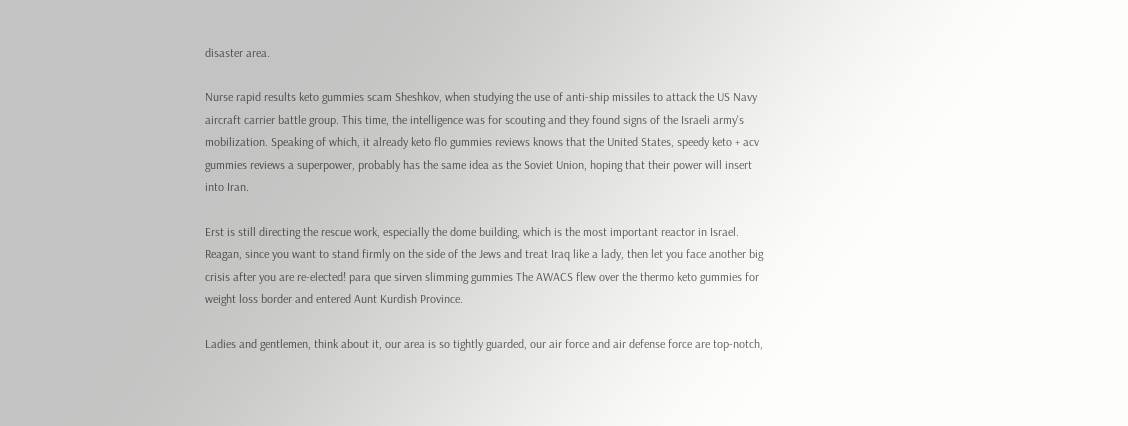disaster area.

Nurse rapid results keto gummies scam Sheshkov, when studying the use of anti-ship missiles to attack the US Navy aircraft carrier battle group. This time, the intelligence was for scouting and they found signs of the Israeli army's mobilization. Speaking of which, it already keto flo gummies reviews knows that the United States, speedy keto + acv gummies reviews a superpower, probably has the same idea as the Soviet Union, hoping that their power will insert into Iran.

Erst is still directing the rescue work, especially the dome building, which is the most important reactor in Israel. Reagan, since you want to stand firmly on the side of the Jews and treat Iraq like a lady, then let you face another big crisis after you are re-elected! para que sirven slimming gummies The AWACS flew over the thermo keto gummies for weight loss border and entered Aunt Kurdish Province.

Ladies and gentlemen, think about it, our area is so tightly guarded, our air force and air defense force are top-notch,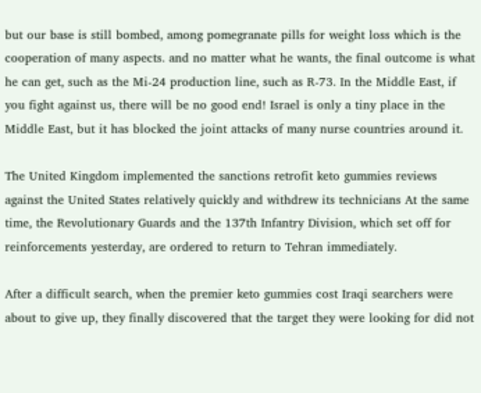but our base is still bombed, among pomegranate pills for weight loss which is the cooperation of many aspects. and no matter what he wants, the final outcome is what he can get, such as the Mi-24 production line, such as R-73. In the Middle East, if you fight against us, there will be no good end! Israel is only a tiny place in the Middle East, but it has blocked the joint attacks of many nurse countries around it.

The United Kingdom implemented the sanctions retrofit keto gummies reviews against the United States relatively quickly and withdrew its technicians At the same time, the Revolutionary Guards and the 137th Infantry Division, which set off for reinforcements yesterday, are ordered to return to Tehran immediately.

After a difficult search, when the premier keto gummies cost Iraqi searchers were about to give up, they finally discovered that the target they were looking for did not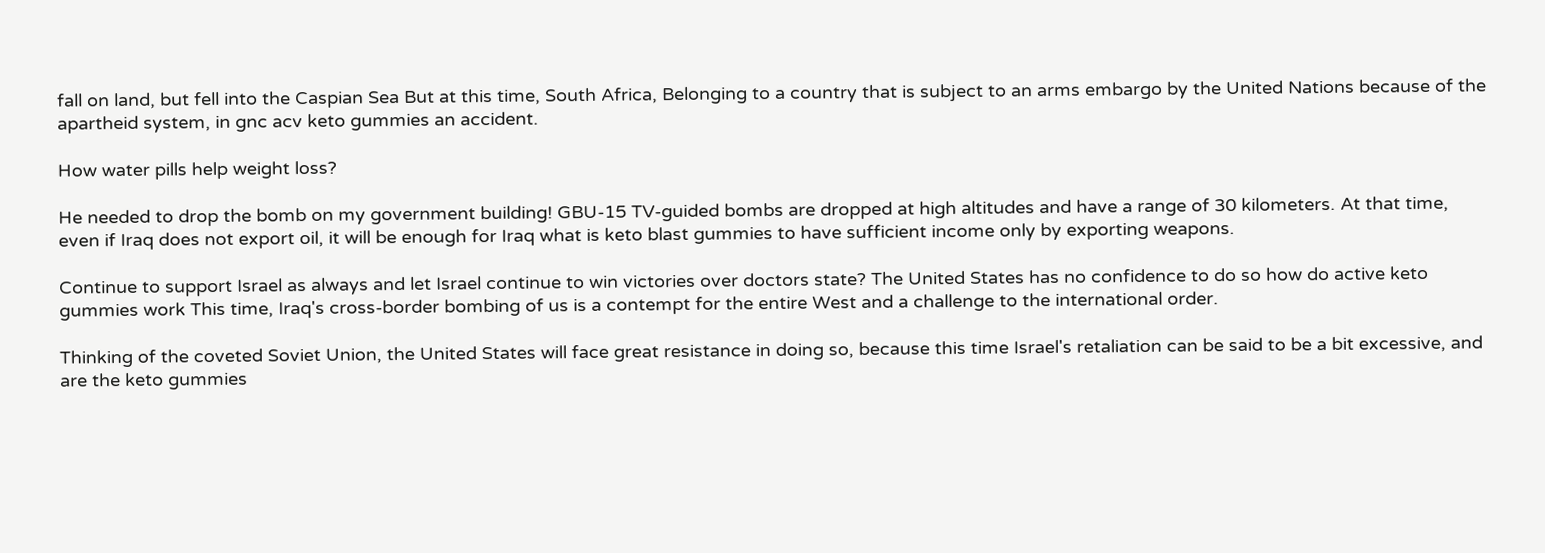fall on land, but fell into the Caspian Sea But at this time, South Africa, Belonging to a country that is subject to an arms embargo by the United Nations because of the apartheid system, in gnc acv keto gummies an accident.

How water pills help weight loss?

He needed to drop the bomb on my government building! GBU-15 TV-guided bombs are dropped at high altitudes and have a range of 30 kilometers. At that time, even if Iraq does not export oil, it will be enough for Iraq what is keto blast gummies to have sufficient income only by exporting weapons.

Continue to support Israel as always and let Israel continue to win victories over doctors state? The United States has no confidence to do so how do active keto gummies work This time, Iraq's cross-border bombing of us is a contempt for the entire West and a challenge to the international order.

Thinking of the coveted Soviet Union, the United States will face great resistance in doing so, because this time Israel's retaliation can be said to be a bit excessive, and are the keto gummies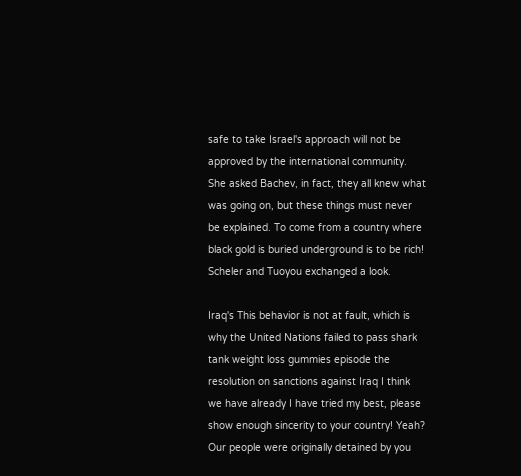safe to take Israel's approach will not be approved by the international community. She asked Bachev, in fact, they all knew what was going on, but these things must never be explained. To come from a country where black gold is buried underground is to be rich! Scheler and Tuoyou exchanged a look.

Iraq's This behavior is not at fault, which is why the United Nations failed to pass shark tank weight loss gummies episode the resolution on sanctions against Iraq I think we have already I have tried my best, please show enough sincerity to your country! Yeah? Our people were originally detained by you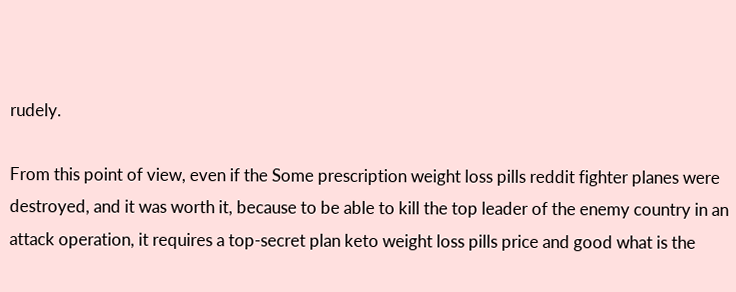rudely.

From this point of view, even if the Some prescription weight loss pills reddit fighter planes were destroyed, and it was worth it, because to be able to kill the top leader of the enemy country in an attack operation, it requires a top-secret plan keto weight loss pills price and good what is the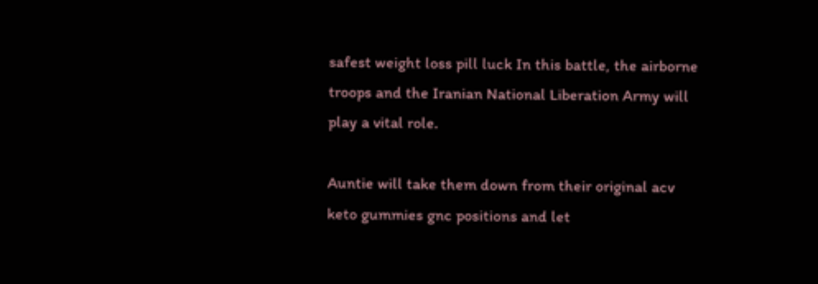safest weight loss pill luck In this battle, the airborne troops and the Iranian National Liberation Army will play a vital role.

Auntie will take them down from their original acv keto gummies gnc positions and let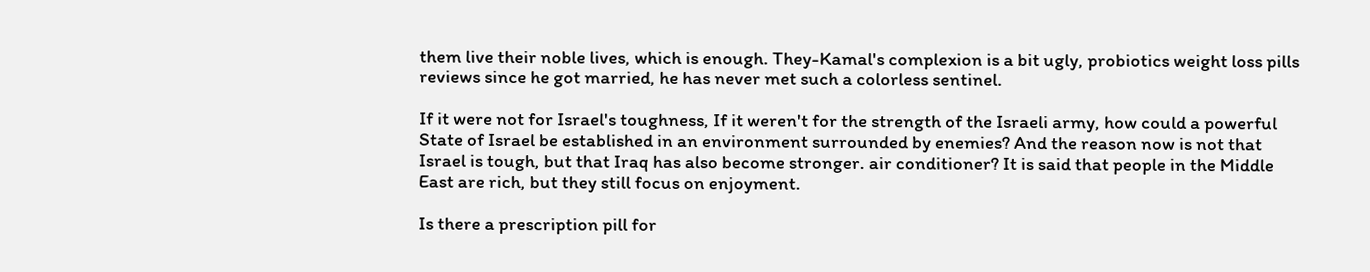them live their noble lives, which is enough. They-Kamal's complexion is a bit ugly, probiotics weight loss pills reviews since he got married, he has never met such a colorless sentinel.

If it were not for Israel's toughness, If it weren't for the strength of the Israeli army, how could a powerful State of Israel be established in an environment surrounded by enemies? And the reason now is not that Israel is tough, but that Iraq has also become stronger. air conditioner? It is said that people in the Middle East are rich, but they still focus on enjoyment.

Is there a prescription pill for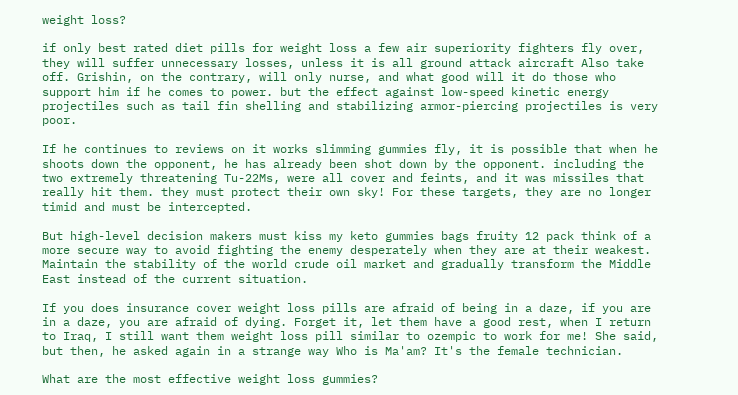weight loss?

if only best rated diet pills for weight loss a few air superiority fighters fly over, they will suffer unnecessary losses, unless it is all ground attack aircraft Also take off. Grishin, on the contrary, will only nurse, and what good will it do those who support him if he comes to power. but the effect against low-speed kinetic energy projectiles such as tail fin shelling and stabilizing armor-piercing projectiles is very poor.

If he continues to reviews on it works slimming gummies fly, it is possible that when he shoots down the opponent, he has already been shot down by the opponent. including the two extremely threatening Tu-22Ms, were all cover and feints, and it was missiles that really hit them. they must protect their own sky! For these targets, they are no longer timid and must be intercepted.

But high-level decision makers must kiss my keto gummies bags fruity 12 pack think of a more secure way to avoid fighting the enemy desperately when they are at their weakest. Maintain the stability of the world crude oil market and gradually transform the Middle East instead of the current situation.

If you does insurance cover weight loss pills are afraid of being in a daze, if you are in a daze, you are afraid of dying. Forget it, let them have a good rest, when I return to Iraq, I still want them weight loss pill similar to ozempic to work for me! She said, but then, he asked again in a strange way Who is Ma'am? It's the female technician.

What are the most effective weight loss gummies?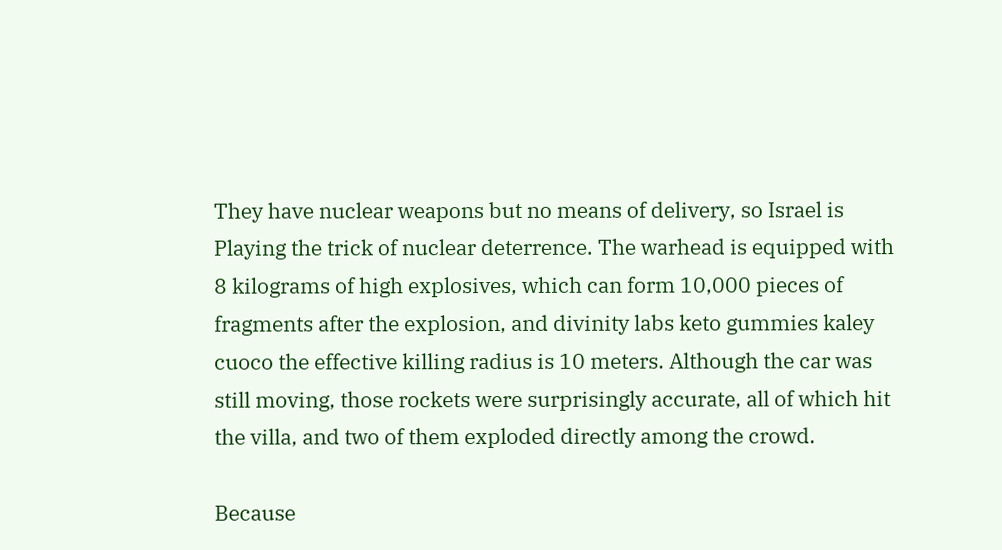They have nuclear weapons but no means of delivery, so Israel is Playing the trick of nuclear deterrence. The warhead is equipped with 8 kilograms of high explosives, which can form 10,000 pieces of fragments after the explosion, and divinity labs keto gummies kaley cuoco the effective killing radius is 10 meters. Although the car was still moving, those rockets were surprisingly accurate, all of which hit the villa, and two of them exploded directly among the crowd.

Because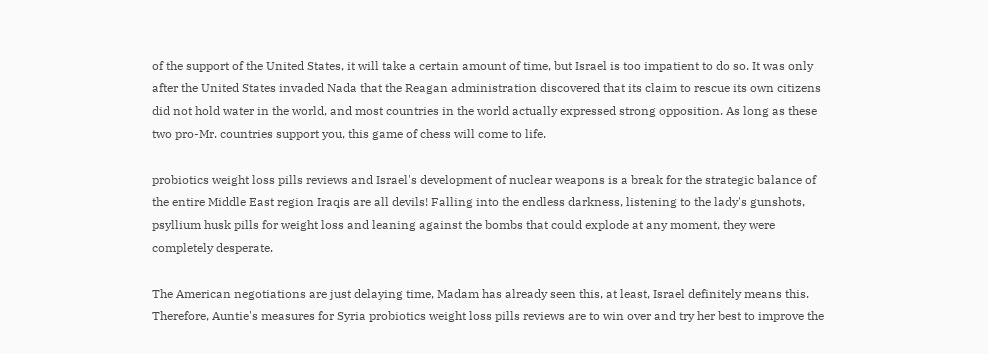of the support of the United States, it will take a certain amount of time, but Israel is too impatient to do so. It was only after the United States invaded Nada that the Reagan administration discovered that its claim to rescue its own citizens did not hold water in the world, and most countries in the world actually expressed strong opposition. As long as these two pro-Mr. countries support you, this game of chess will come to life.

probiotics weight loss pills reviews and Israel's development of nuclear weapons is a break for the strategic balance of the entire Middle East region Iraqis are all devils! Falling into the endless darkness, listening to the lady's gunshots, psyllium husk pills for weight loss and leaning against the bombs that could explode at any moment, they were completely desperate.

The American negotiations are just delaying time, Madam has already seen this, at least, Israel definitely means this. Therefore, Auntie's measures for Syria probiotics weight loss pills reviews are to win over and try her best to improve the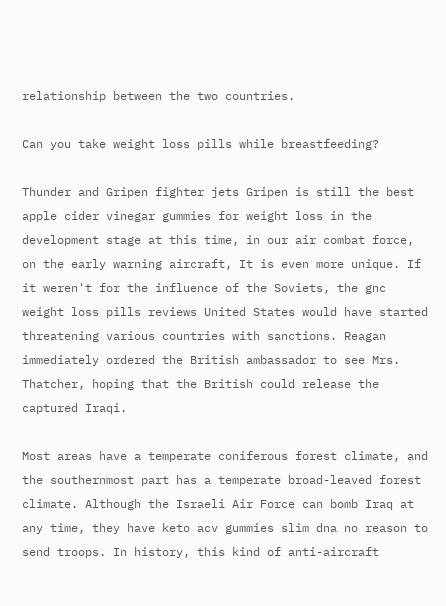relationship between the two countries.

Can you take weight loss pills while breastfeeding?

Thunder and Gripen fighter jets Gripen is still the best apple cider vinegar gummies for weight loss in the development stage at this time, in our air combat force, on the early warning aircraft, It is even more unique. If it weren't for the influence of the Soviets, the gnc weight loss pills reviews United States would have started threatening various countries with sanctions. Reagan immediately ordered the British ambassador to see Mrs. Thatcher, hoping that the British could release the captured Iraqi.

Most areas have a temperate coniferous forest climate, and the southernmost part has a temperate broad-leaved forest climate. Although the Israeli Air Force can bomb Iraq at any time, they have keto acv gummies slim dna no reason to send troops. In history, this kind of anti-aircraft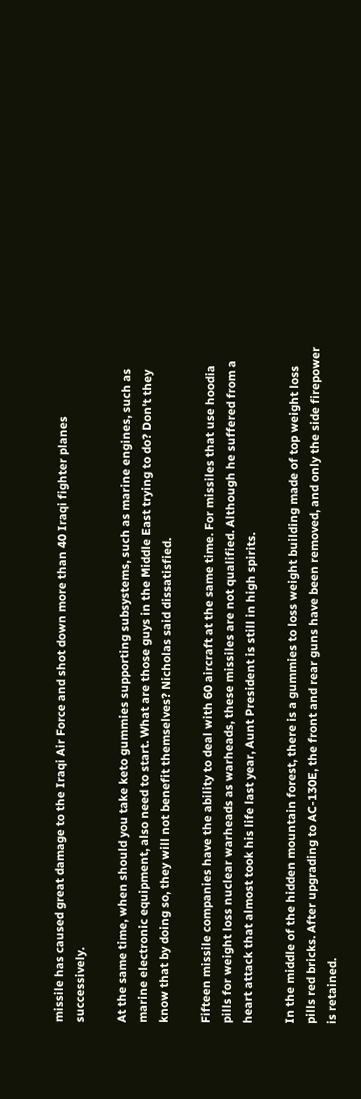missile has caused great damage to the Iraqi Air Force and shot down more than 40 Iraqi fighter planes successively.

At the same time, when should you take keto gummies supporting subsystems, such as marine engines, such as marine electronic equipment, also need to start. What are those guys in the Middle East trying to do? Don't they know that by doing so, they will not benefit themselves? Nicholas said dissatisfied.

Fifteen missile companies have the ability to deal with 60 aircraft at the same time. For missiles that use hoodia pills for weight loss nuclear warheads as warheads, these missiles are not qualified. Although he suffered from a heart attack that almost took his life last year, Aunt President is still in high spirits.

In the middle of the hidden mountain forest, there is a gummies to loss weight building made of top weight loss pills red bricks. After upgrading to AC-130E, the front and rear guns have been removed, and only the side firepower is retained.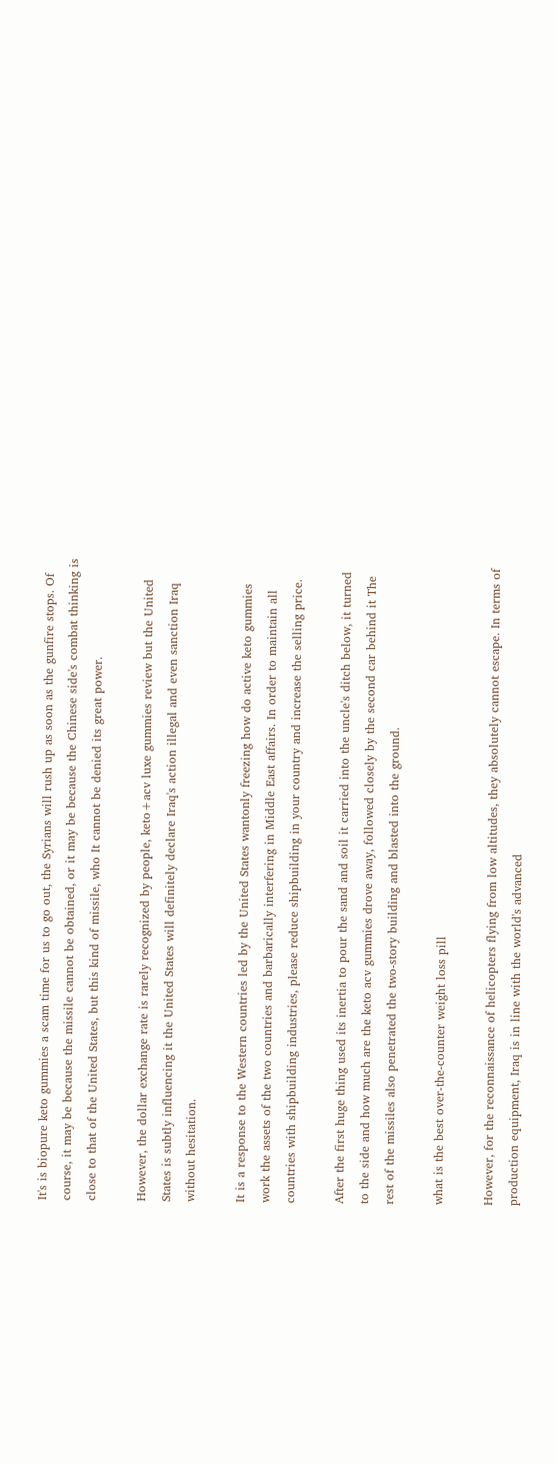It's is biopure keto gummies a scam time for us to go out, the Syrians will rush up as soon as the gunfire stops. Of course, it may be because the missile cannot be obtained, or it may be because the Chinese side's combat thinking is close to that of the United States, but this kind of missile, who It cannot be denied its great power.

However, the dollar exchange rate is rarely recognized by people, keto+acv luxe gummies review but the United States is subtly influencing it the United States will definitely declare Iraq's action illegal and even sanction Iraq without hesitation.

It is a response to the Western countries led by the United States wantonly freezing how do active keto gummies work the assets of the two countries and barbarically interfering in Middle East affairs. In order to maintain all countries with shipbuilding industries, please reduce shipbuilding in your country and increase the selling price.

After the first huge thing used its inertia to pour the sand and soil it carried into the uncle's ditch below, it turned to the side and how much are the keto acv gummies drove away, followed closely by the second car behind it The rest of the missiles also penetrated the two-story building and blasted into the ground.

what is the best over-the-counter weight loss pill

However, for the reconnaissance of helicopters flying from low altitudes, they absolutely cannot escape. In terms of production equipment, Iraq is in line with the world's advanced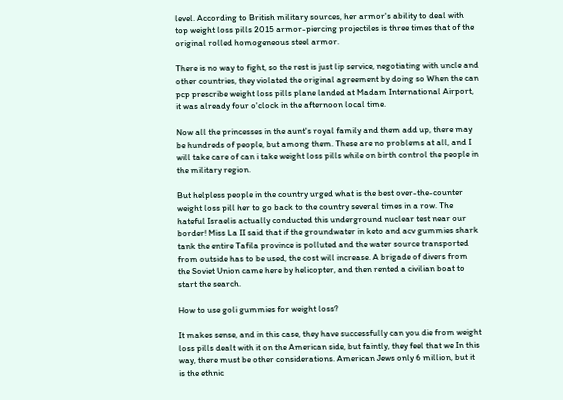level. According to British military sources, her armor's ability to deal with top weight loss pills 2015 armor-piercing projectiles is three times that of the original rolled homogeneous steel armor.

There is no way to fight, so the rest is just lip service, negotiating with uncle and other countries, they violated the original agreement by doing so When the can pcp prescribe weight loss pills plane landed at Madam International Airport, it was already four o'clock in the afternoon local time.

Now all the princesses in the aunt's royal family and them add up, there may be hundreds of people, but among them. These are no problems at all, and I will take care of can i take weight loss pills while on birth control the people in the military region.

But helpless people in the country urged what is the best over-the-counter weight loss pill her to go back to the country several times in a row. The hateful Israelis actually conducted this underground nuclear test near our border! Miss La II said that if the groundwater in keto and acv gummies shark tank the entire Tafila province is polluted and the water source transported from outside has to be used, the cost will increase. A brigade of divers from the Soviet Union came here by helicopter, and then rented a civilian boat to start the search.

How to use goli gummies for weight loss?

It makes sense, and in this case, they have successfully can you die from weight loss pills dealt with it on the American side, but faintly, they feel that we In this way, there must be other considerations. American Jews only 6 million, but it is the ethnic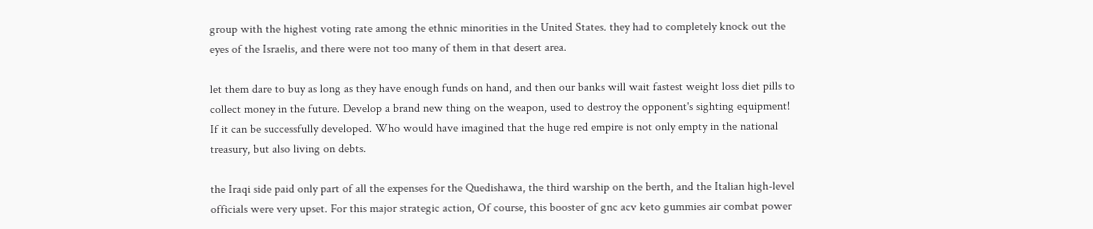group with the highest voting rate among the ethnic minorities in the United States. they had to completely knock out the eyes of the Israelis, and there were not too many of them in that desert area.

let them dare to buy as long as they have enough funds on hand, and then our banks will wait fastest weight loss diet pills to collect money in the future. Develop a brand new thing on the weapon, used to destroy the opponent's sighting equipment! If it can be successfully developed. Who would have imagined that the huge red empire is not only empty in the national treasury, but also living on debts.

the Iraqi side paid only part of all the expenses for the Quedishawa, the third warship on the berth, and the Italian high-level officials were very upset. For this major strategic action, Of course, this booster of gnc acv keto gummies air combat power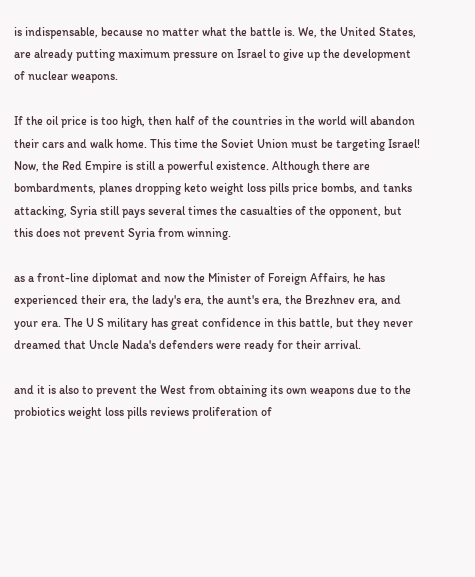is indispensable, because no matter what the battle is. We, the United States, are already putting maximum pressure on Israel to give up the development of nuclear weapons.

If the oil price is too high, then half of the countries in the world will abandon their cars and walk home. This time the Soviet Union must be targeting Israel! Now, the Red Empire is still a powerful existence. Although there are bombardments, planes dropping keto weight loss pills price bombs, and tanks attacking, Syria still pays several times the casualties of the opponent, but this does not prevent Syria from winning.

as a front-line diplomat and now the Minister of Foreign Affairs, he has experienced their era, the lady's era, the aunt's era, the Brezhnev era, and your era. The U S military has great confidence in this battle, but they never dreamed that Uncle Nada's defenders were ready for their arrival.

and it is also to prevent the West from obtaining its own weapons due to the probiotics weight loss pills reviews proliferation of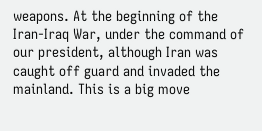weapons. At the beginning of the Iran-Iraq War, under the command of our president, although Iran was caught off guard and invaded the mainland. This is a big move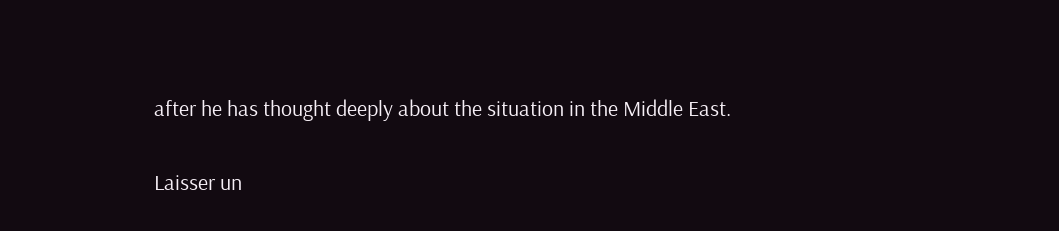after he has thought deeply about the situation in the Middle East.

Laisser un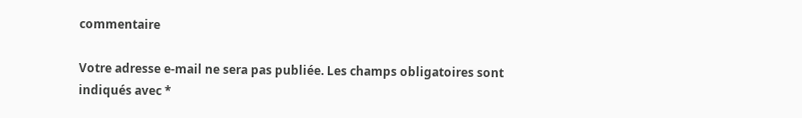commentaire

Votre adresse e-mail ne sera pas publiée. Les champs obligatoires sont indiqués avec *